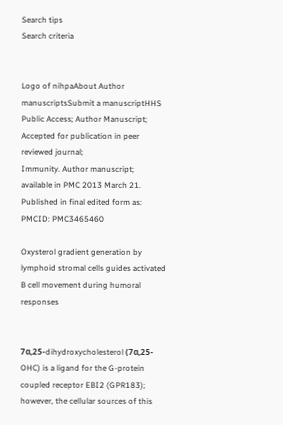Search tips
Search criteria


Logo of nihpaAbout Author manuscriptsSubmit a manuscriptHHS Public Access; Author Manuscript; Accepted for publication in peer reviewed journal;
Immunity. Author manuscript; available in PMC 2013 March 21.
Published in final edited form as:
PMCID: PMC3465460

Oxysterol gradient generation by lymphoid stromal cells guides activated B cell movement during humoral responses


7α,25-dihydroxycholesterol (7α,25-OHC) is a ligand for the G-protein coupled receptor EBI2 (GPR183); however, the cellular sources of this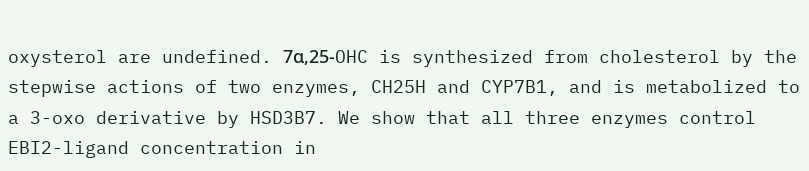oxysterol are undefined. 7α,25-OHC is synthesized from cholesterol by the stepwise actions of two enzymes, CH25H and CYP7B1, and is metabolized to a 3-oxo derivative by HSD3B7. We show that all three enzymes control EBI2-ligand concentration in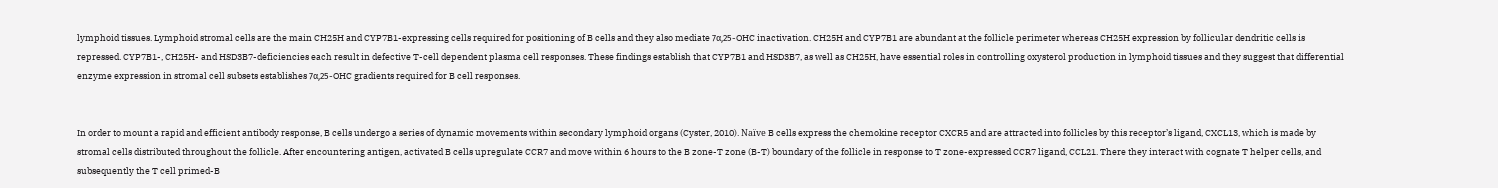lymphoid tissues. Lymphoid stromal cells are the main CH25H and CYP7B1-expressing cells required for positioning of B cells and they also mediate 7α,25-OHC inactivation. CH25H and CYP7B1 are abundant at the follicle perimeter whereas CH25H expression by follicular dendritic cells is repressed. CYP7B1-, CH25H- and HSD3B7-deficiencies each result in defective T-cell dependent plasma cell responses. These findings establish that CYP7B1 and HSD3B7, as well as CH25H, have essential roles in controlling oxysterol production in lymphoid tissues and they suggest that differential enzyme expression in stromal cell subsets establishes 7α,25-OHC gradients required for B cell responses.


In order to mount a rapid and efficient antibody response, B cells undergo a series of dynamic movements within secondary lymphoid organs (Cyster, 2010). Naïve B cells express the chemokine receptor CXCR5 and are attracted into follicles by this receptor’s ligand, CXCL13, which is made by stromal cells distributed throughout the follicle. After encountering antigen, activated B cells upregulate CCR7 and move within 6 hours to the B zone-T zone (B-T) boundary of the follicle in response to T zone-expressed CCR7 ligand, CCL21. There they interact with cognate T helper cells, and subsequently the T cell primed-B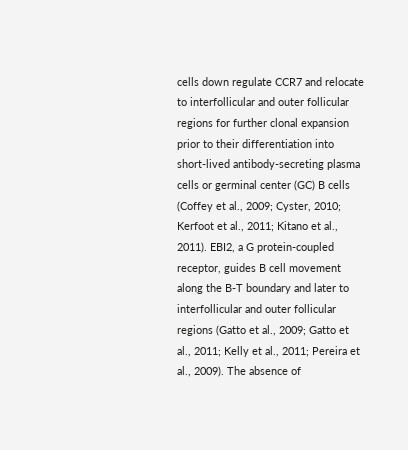cells down regulate CCR7 and relocate to interfollicular and outer follicular regions for further clonal expansion prior to their differentiation into short-lived antibody-secreting plasma cells or germinal center (GC) B cells (Coffey et al., 2009; Cyster, 2010; Kerfoot et al., 2011; Kitano et al., 2011). EBI2, a G protein-coupled receptor, guides B cell movement along the B-T boundary and later to interfollicular and outer follicular regions (Gatto et al., 2009; Gatto et al., 2011; Kelly et al., 2011; Pereira et al., 2009). The absence of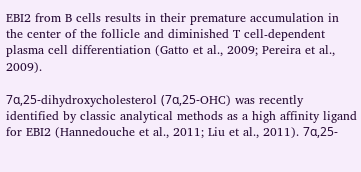EBI2 from B cells results in their premature accumulation in the center of the follicle and diminished T cell-dependent plasma cell differentiation (Gatto et al., 2009; Pereira et al., 2009).

7α,25-dihydroxycholesterol (7α,25-OHC) was recently identified by classic analytical methods as a high affinity ligand for EBI2 (Hannedouche et al., 2011; Liu et al., 2011). 7α,25-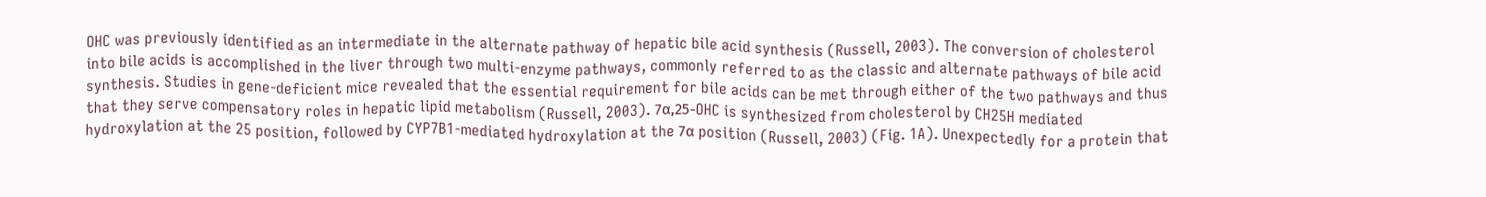OHC was previously identified as an intermediate in the alternate pathway of hepatic bile acid synthesis (Russell, 2003). The conversion of cholesterol into bile acids is accomplished in the liver through two multi-enzyme pathways, commonly referred to as the classic and alternate pathways of bile acid synthesis. Studies in gene-deficient mice revealed that the essential requirement for bile acids can be met through either of the two pathways and thus that they serve compensatory roles in hepatic lipid metabolism (Russell, 2003). 7α,25-OHC is synthesized from cholesterol by CH25H mediated hydroxylation at the 25 position, followed by CYP7B1-mediated hydroxylation at the 7α position (Russell, 2003) (Fig. 1A). Unexpectedly for a protein that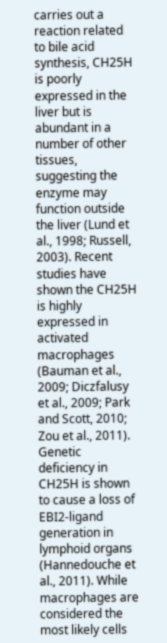carries out a reaction related to bile acid synthesis, CH25H is poorly expressed in the liver but is abundant in a number of other tissues, suggesting the enzyme may function outside the liver (Lund et al., 1998; Russell, 2003). Recent studies have shown the CH25H is highly expressed in activated macrophages (Bauman et al., 2009; Diczfalusy et al., 2009; Park and Scott, 2010; Zou et al., 2011). Genetic deficiency in CH25H is shown to cause a loss of EBI2-ligand generation in lymphoid organs (Hannedouche et al., 2011). While macrophages are considered the most likely cells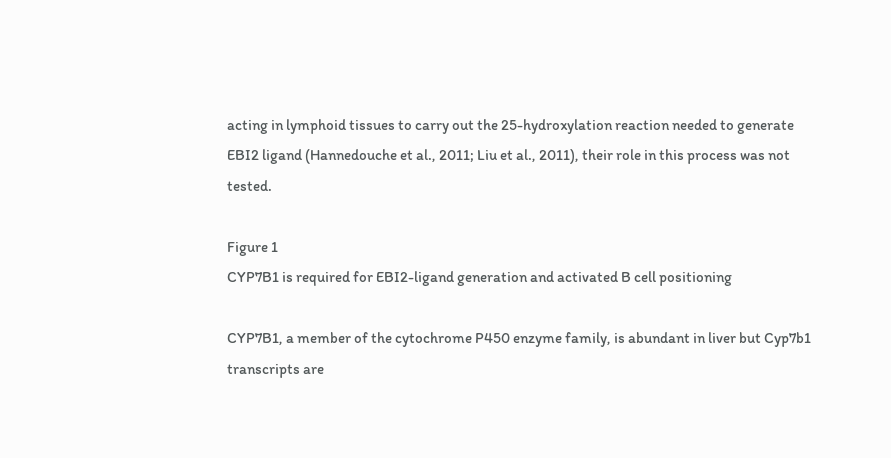acting in lymphoid tissues to carry out the 25-hydroxylation reaction needed to generate EBI2 ligand (Hannedouche et al., 2011; Liu et al., 2011), their role in this process was not tested.

Figure 1
CYP7B1 is required for EBI2-ligand generation and activated B cell positioning

CYP7B1, a member of the cytochrome P450 enzyme family, is abundant in liver but Cyp7b1 transcripts are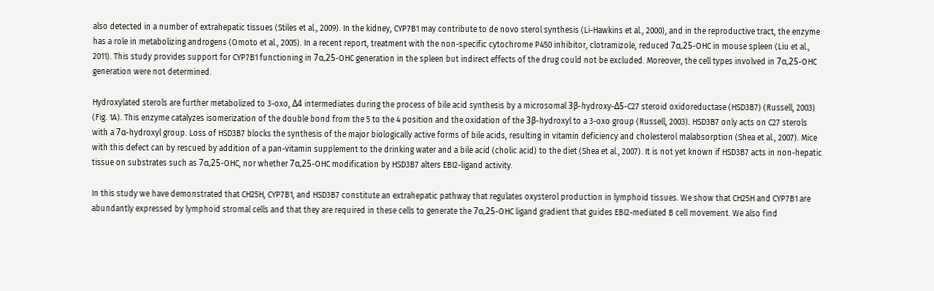also detected in a number of extrahepatic tissues (Stiles et al., 2009). In the kidney, CYP7B1 may contribute to de novo sterol synthesis (Li-Hawkins et al., 2000), and in the reproductive tract, the enzyme has a role in metabolizing androgens (Omoto et al., 2005). In a recent report, treatment with the non-specific cytochrome P450 inhibitor, clotramizole, reduced 7α,25-OHC in mouse spleen (Liu et al., 2011). This study provides support for CYP7B1 functioning in 7α,25-OHC generation in the spleen but indirect effects of the drug could not be excluded. Moreover, the cell types involved in 7α,25-OHC generation were not determined.

Hydroxylated sterols are further metabolized to 3-oxo, Δ4 intermediates during the process of bile acid synthesis by a microsomal 3β-hydroxy-Δ5-C27 steroid oxidoreductase (HSD3B7) (Russell, 2003) (Fig. 1A). This enzyme catalyzes isomerization of the double bond from the 5 to the 4 position and the oxidation of the 3β-hydroxyl to a 3-oxo group (Russell, 2003). HSD3B7 only acts on C27 sterols with a 7α-hydroxyl group. Loss of HSD3B7 blocks the synthesis of the major biologically active forms of bile acids, resulting in vitamin deficiency and cholesterol malabsorption (Shea et al., 2007). Mice with this defect can by rescued by addition of a pan-vitamin supplement to the drinking water and a bile acid (cholic acid) to the diet (Shea et al., 2007). It is not yet known if HSD3B7 acts in non-hepatic tissue on substrates such as 7α,25-OHC, nor whether 7α,25-OHC modification by HSD3B7 alters EBI2-ligand activity.

In this study we have demonstrated that CH25H, CYP7B1, and HSD3B7 constitute an extrahepatic pathway that regulates oxysterol production in lymphoid tissues. We show that CH25H and CYP7B1 are abundantly expressed by lymphoid stromal cells and that they are required in these cells to generate the 7α,25-OHC ligand gradient that guides EBI2-mediated B cell movement. We also find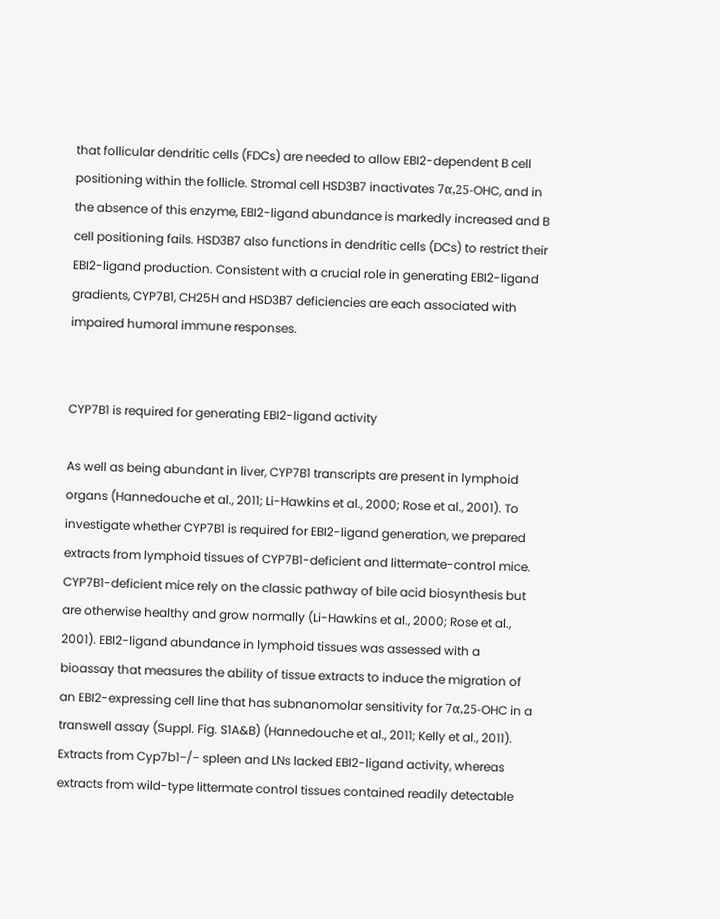that follicular dendritic cells (FDCs) are needed to allow EBI2-dependent B cell positioning within the follicle. Stromal cell HSD3B7 inactivates 7α,25-OHC, and in the absence of this enzyme, EBI2-ligand abundance is markedly increased and B cell positioning fails. HSD3B7 also functions in dendritic cells (DCs) to restrict their EBI2-ligand production. Consistent with a crucial role in generating EBI2-ligand gradients, CYP7B1, CH25H and HSD3B7 deficiencies are each associated with impaired humoral immune responses.


CYP7B1 is required for generating EBI2-ligand activity

As well as being abundant in liver, CYP7B1 transcripts are present in lymphoid organs (Hannedouche et al., 2011; Li-Hawkins et al., 2000; Rose et al., 2001). To investigate whether CYP7B1 is required for EBI2-ligand generation, we prepared extracts from lymphoid tissues of CYP7B1-deficient and littermate-control mice. CYP7B1-deficient mice rely on the classic pathway of bile acid biosynthesis but are otherwise healthy and grow normally (Li-Hawkins et al., 2000; Rose et al., 2001). EBI2-ligand abundance in lymphoid tissues was assessed with a bioassay that measures the ability of tissue extracts to induce the migration of an EBI2-expressing cell line that has subnanomolar sensitivity for 7α,25-OHC in a transwell assay (Suppl. Fig. S1A&B) (Hannedouche et al., 2011; Kelly et al., 2011). Extracts from Cyp7b1−/− spleen and LNs lacked EBI2-ligand activity, whereas extracts from wild-type littermate control tissues contained readily detectable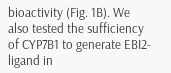bioactivity (Fig. 1B). We also tested the sufficiency of CYP7B1 to generate EBI2-ligand in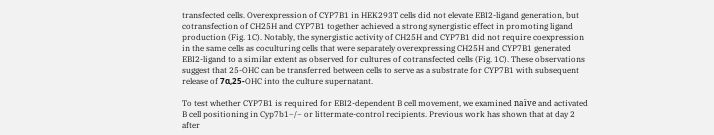transfected cells. Overexpression of CYP7B1 in HEK293T cells did not elevate EBI2-ligand generation, but cotransfection of CH25H and CYP7B1 together achieved a strong synergistic effect in promoting ligand production (Fig. 1C). Notably, the synergistic activity of CH25H and CYP7B1 did not require coexpression in the same cells as coculturing cells that were separately overexpressing CH25H and CYP7B1 generated EBI2-ligand to a similar extent as observed for cultures of cotransfected cells (Fig. 1C). These observations suggest that 25-OHC can be transferred between cells to serve as a substrate for CYP7B1 with subsequent release of 7α,25-OHC into the culture supernatant.

To test whether CYP7B1 is required for EBI2-dependent B cell movement, we examined naïve and activated B cell positioning in Cyp7b1−/− or littermate-control recipients. Previous work has shown that at day 2 after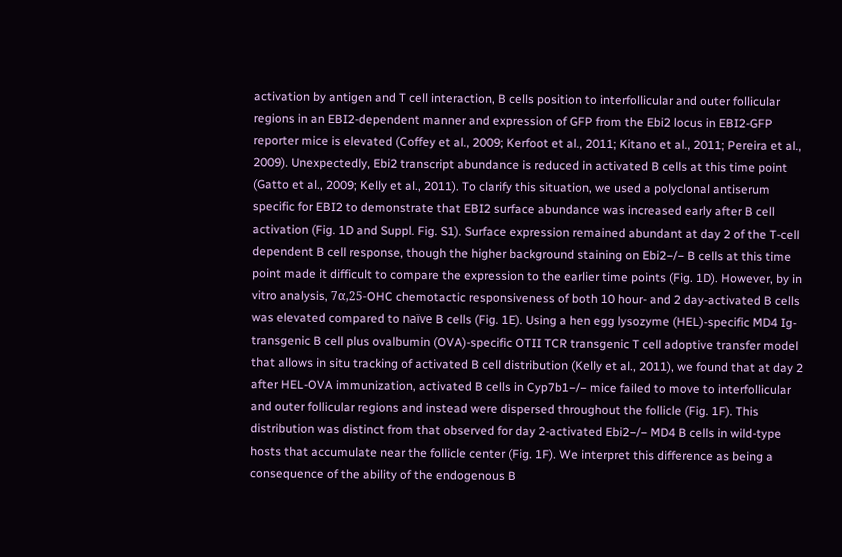activation by antigen and T cell interaction, B cells position to interfollicular and outer follicular regions in an EBI2-dependent manner and expression of GFP from the Ebi2 locus in EBI2-GFP reporter mice is elevated (Coffey et al., 2009; Kerfoot et al., 2011; Kitano et al., 2011; Pereira et al., 2009). Unexpectedly, Ebi2 transcript abundance is reduced in activated B cells at this time point (Gatto et al., 2009; Kelly et al., 2011). To clarify this situation, we used a polyclonal antiserum specific for EBI2 to demonstrate that EBI2 surface abundance was increased early after B cell activation (Fig. 1D and Suppl. Fig. S1). Surface expression remained abundant at day 2 of the T-cell dependent B cell response, though the higher background staining on Ebi2−/− B cells at this time point made it difficult to compare the expression to the earlier time points (Fig. 1D). However, by in vitro analysis, 7α,25-OHC chemotactic responsiveness of both 10 hour- and 2 day-activated B cells was elevated compared to naïve B cells (Fig. 1E). Using a hen egg lysozyme (HEL)-specific MD4 Ig-transgenic B cell plus ovalbumin (OVA)-specific OTII TCR transgenic T cell adoptive transfer model that allows in situ tracking of activated B cell distribution (Kelly et al., 2011), we found that at day 2 after HEL-OVA immunization, activated B cells in Cyp7b1−/− mice failed to move to interfollicular and outer follicular regions and instead were dispersed throughout the follicle (Fig. 1F). This distribution was distinct from that observed for day 2-activated Ebi2−/− MD4 B cells in wild-type hosts that accumulate near the follicle center (Fig. 1F). We interpret this difference as being a consequence of the ability of the endogenous B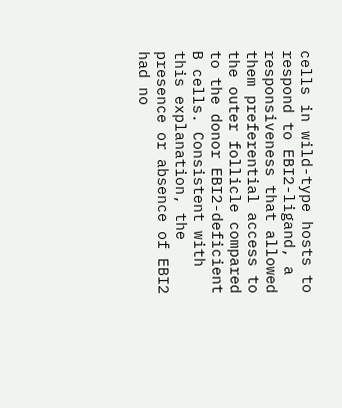cells in wild-type hosts to respond to EBI2-ligand, a responsiveness that allowed them preferential access to the outer follicle compared to the donor EBI2-deficient B cells. Consistent with this explanation, the presence or absence of EBI2 had no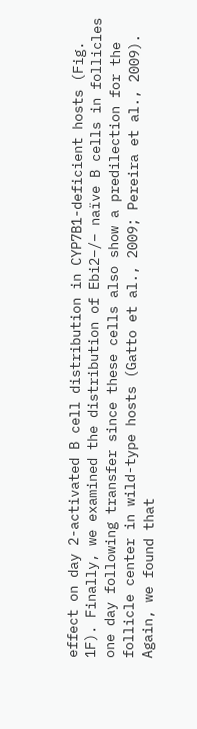effect on day 2-activated B cell distribution in CYP7B1-deficient hosts (Fig. 1F). Finally, we examined the distribution of Ebi2−/− naïve B cells in follicles one day following transfer since these cells also show a predilection for the follicle center in wild-type hosts (Gatto et al., 2009; Pereira et al., 2009). Again, we found that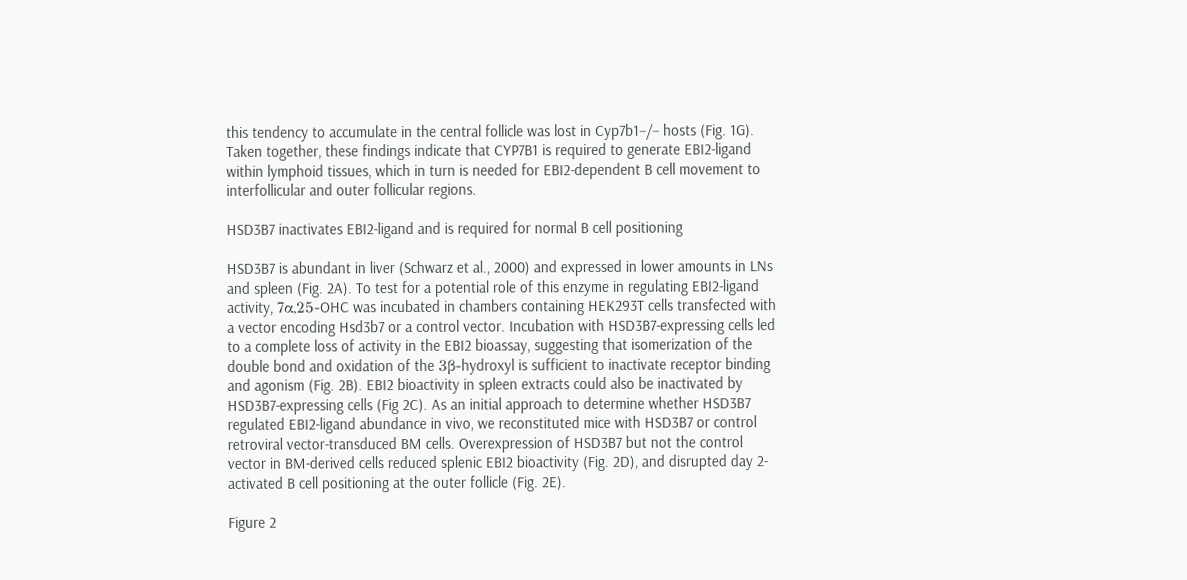this tendency to accumulate in the central follicle was lost in Cyp7b1−/− hosts (Fig. 1G). Taken together, these findings indicate that CYP7B1 is required to generate EBI2-ligand within lymphoid tissues, which in turn is needed for EBI2-dependent B cell movement to interfollicular and outer follicular regions.

HSD3B7 inactivates EBI2-ligand and is required for normal B cell positioning

HSD3B7 is abundant in liver (Schwarz et al., 2000) and expressed in lower amounts in LNs and spleen (Fig. 2A). To test for a potential role of this enzyme in regulating EBI2-ligand activity, 7α,25-OHC was incubated in chambers containing HEK293T cells transfected with a vector encoding Hsd3b7 or a control vector. Incubation with HSD3B7-expressing cells led to a complete loss of activity in the EBI2 bioassay, suggesting that isomerization of the double bond and oxidation of the 3β-hydroxyl is sufficient to inactivate receptor binding and agonism (Fig. 2B). EBI2 bioactivity in spleen extracts could also be inactivated by HSD3B7-expressing cells (Fig 2C). As an initial approach to determine whether HSD3B7 regulated EBI2-ligand abundance in vivo, we reconstituted mice with HSD3B7 or control retroviral vector-transduced BM cells. Overexpression of HSD3B7 but not the control vector in BM-derived cells reduced splenic EBI2 bioactivity (Fig. 2D), and disrupted day 2-activated B cell positioning at the outer follicle (Fig. 2E).

Figure 2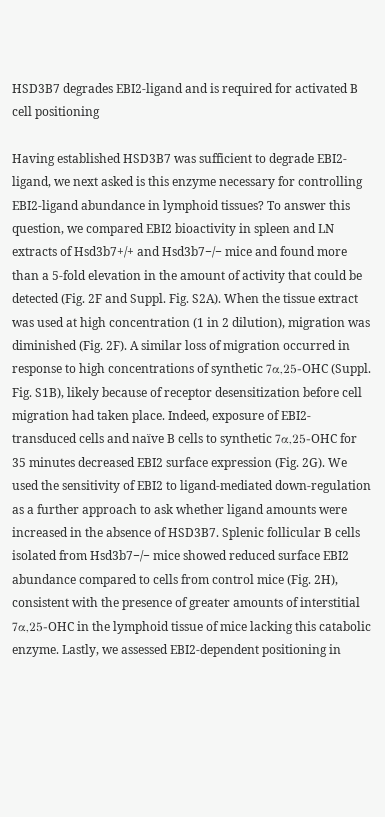HSD3B7 degrades EBI2-ligand and is required for activated B cell positioning

Having established HSD3B7 was sufficient to degrade EBI2-ligand, we next asked is this enzyme necessary for controlling EBI2-ligand abundance in lymphoid tissues? To answer this question, we compared EBI2 bioactivity in spleen and LN extracts of Hsd3b7+/+ and Hsd3b7−/− mice and found more than a 5-fold elevation in the amount of activity that could be detected (Fig. 2F and Suppl. Fig. S2A). When the tissue extract was used at high concentration (1 in 2 dilution), migration was diminished (Fig. 2F). A similar loss of migration occurred in response to high concentrations of synthetic 7α,25-OHC (Suppl. Fig. S1B), likely because of receptor desensitization before cell migration had taken place. Indeed, exposure of EBI2-transduced cells and naïve B cells to synthetic 7α,25-OHC for 35 minutes decreased EBI2 surface expression (Fig. 2G). We used the sensitivity of EBI2 to ligand-mediated down-regulation as a further approach to ask whether ligand amounts were increased in the absence of HSD3B7. Splenic follicular B cells isolated from Hsd3b7−/− mice showed reduced surface EBI2 abundance compared to cells from control mice (Fig. 2H), consistent with the presence of greater amounts of interstitial 7α,25-OHC in the lymphoid tissue of mice lacking this catabolic enzyme. Lastly, we assessed EBI2-dependent positioning in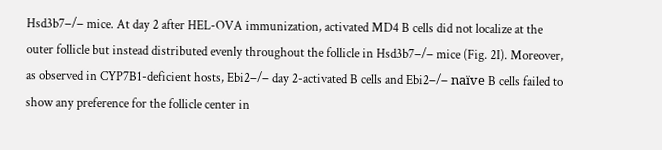Hsd3b7−/− mice. At day 2 after HEL-OVA immunization, activated MD4 B cells did not localize at the outer follicle but instead distributed evenly throughout the follicle in Hsd3b7−/− mice (Fig. 2I). Moreover, as observed in CYP7B1-deficient hosts, Ebi2−/− day 2-activated B cells and Ebi2−/− naïve B cells failed to show any preference for the follicle center in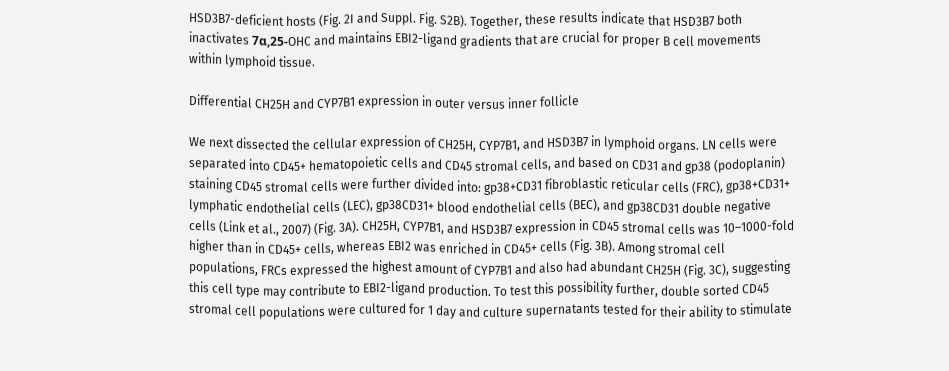HSD3B7-deficient hosts (Fig. 2I and Suppl. Fig. S2B). Together, these results indicate that HSD3B7 both inactivates 7α,25-OHC and maintains EBI2-ligand gradients that are crucial for proper B cell movements within lymphoid tissue.

Differential CH25H and CYP7B1 expression in outer versus inner follicle

We next dissected the cellular expression of CH25H, CYP7B1, and HSD3B7 in lymphoid organs. LN cells were separated into CD45+ hematopoietic cells and CD45 stromal cells, and based on CD31 and gp38 (podoplanin) staining CD45 stromal cells were further divided into: gp38+CD31 fibroblastic reticular cells (FRC), gp38+CD31+ lymphatic endothelial cells (LEC), gp38CD31+ blood endothelial cells (BEC), and gp38CD31 double negative cells (Link et al., 2007) (Fig. 3A). CH25H, CYP7B1, and HSD3B7 expression in CD45 stromal cells was 10–1000-fold higher than in CD45+ cells, whereas EBI2 was enriched in CD45+ cells (Fig. 3B). Among stromal cell populations, FRCs expressed the highest amount of CYP7B1 and also had abundant CH25H (Fig. 3C), suggesting this cell type may contribute to EBI2-ligand production. To test this possibility further, double sorted CD45 stromal cell populations were cultured for 1 day and culture supernatants tested for their ability to stimulate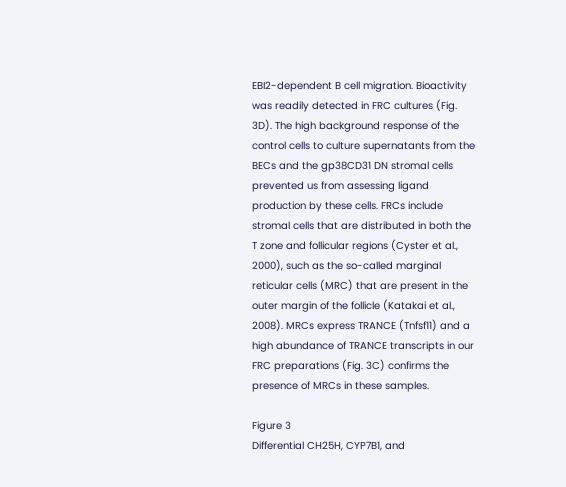EBI2-dependent B cell migration. Bioactivity was readily detected in FRC cultures (Fig. 3D). The high background response of the control cells to culture supernatants from the BECs and the gp38CD31 DN stromal cells prevented us from assessing ligand production by these cells. FRCs include stromal cells that are distributed in both the T zone and follicular regions (Cyster et al., 2000), such as the so-called marginal reticular cells (MRC) that are present in the outer margin of the follicle (Katakai et al., 2008). MRCs express TRANCE (Tnfsf11) and a high abundance of TRANCE transcripts in our FRC preparations (Fig. 3C) confirms the presence of MRCs in these samples.

Figure 3
Differential CH25H, CYP7B1, and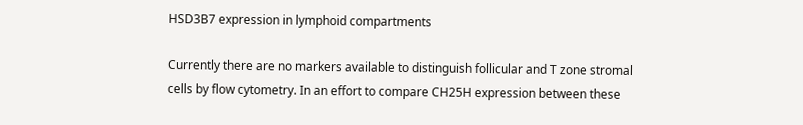HSD3B7 expression in lymphoid compartments

Currently there are no markers available to distinguish follicular and T zone stromal cells by flow cytometry. In an effort to compare CH25H expression between these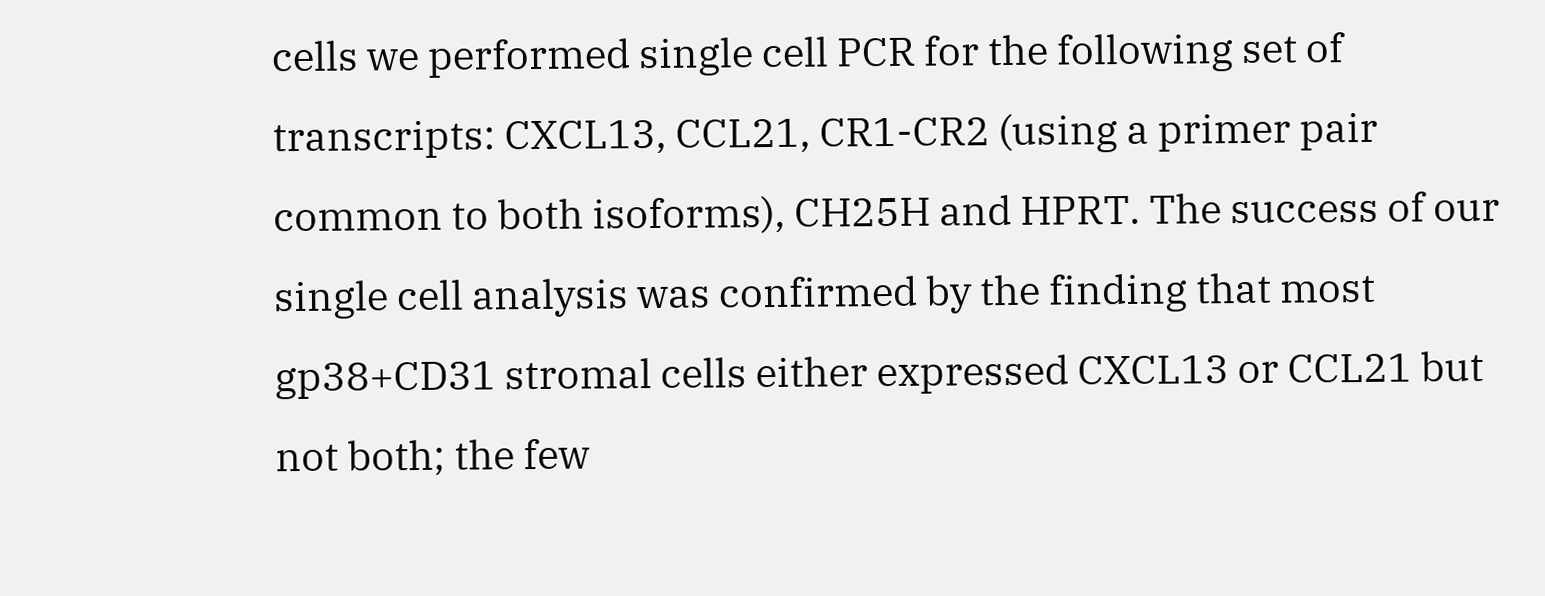cells we performed single cell PCR for the following set of transcripts: CXCL13, CCL21, CR1-CR2 (using a primer pair common to both isoforms), CH25H and HPRT. The success of our single cell analysis was confirmed by the finding that most gp38+CD31 stromal cells either expressed CXCL13 or CCL21 but not both; the few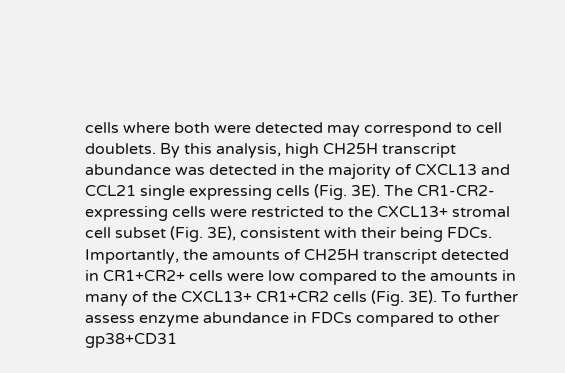cells where both were detected may correspond to cell doublets. By this analysis, high CH25H transcript abundance was detected in the majority of CXCL13 and CCL21 single expressing cells (Fig. 3E). The CR1-CR2-expressing cells were restricted to the CXCL13+ stromal cell subset (Fig. 3E), consistent with their being FDCs. Importantly, the amounts of CH25H transcript detected in CR1+CR2+ cells were low compared to the amounts in many of the CXCL13+ CR1+CR2 cells (Fig. 3E). To further assess enzyme abundance in FDCs compared to other gp38+CD31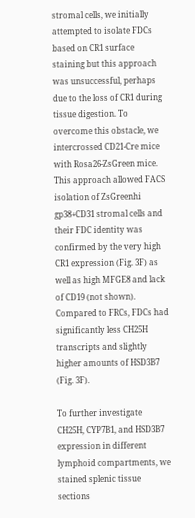stromal cells, we initially attempted to isolate FDCs based on CR1 surface staining but this approach was unsuccessful, perhaps due to the loss of CR1 during tissue digestion. To overcome this obstacle, we intercrossed CD21-Cre mice with Rosa26-ZsGreen mice. This approach allowed FACS isolation of ZsGreenhi gp38+CD31 stromal cells and their FDC identity was confirmed by the very high CR1 expression (Fig. 3F) as well as high MFGE8 and lack of CD19 (not shown). Compared to FRCs, FDCs had significantly less CH25H transcripts and slightly higher amounts of HSD3B7 (Fig. 3F).

To further investigate CH25H, CYP7B1, and HSD3B7 expression in different lymphoid compartments, we stained splenic tissue sections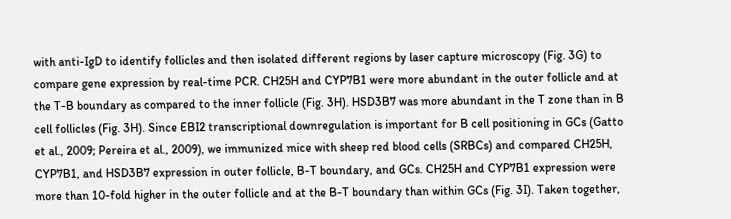with anti-IgD to identify follicles and then isolated different regions by laser capture microscopy (Fig. 3G) to compare gene expression by real-time PCR. CH25H and CYP7B1 were more abundant in the outer follicle and at the T-B boundary as compared to the inner follicle (Fig. 3H). HSD3B7 was more abundant in the T zone than in B cell follicles (Fig. 3H). Since EBI2 transcriptional downregulation is important for B cell positioning in GCs (Gatto et al., 2009; Pereira et al., 2009), we immunized mice with sheep red blood cells (SRBCs) and compared CH25H, CYP7B1, and HSD3B7 expression in outer follicle, B-T boundary, and GCs. CH25H and CYP7B1 expression were more than 10-fold higher in the outer follicle and at the B-T boundary than within GCs (Fig. 3I). Taken together,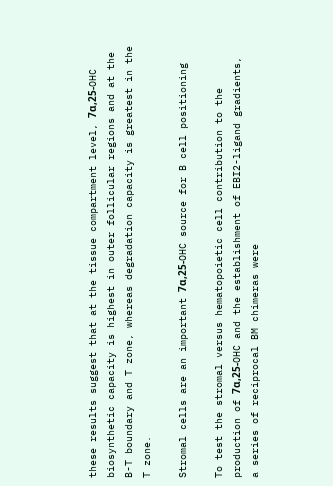these results suggest that at the tissue compartment level, 7α,25-OHC biosynthetic capacity is highest in outer follicular regions and at the B-T boundary and T zone, whereas degradation capacity is greatest in the T zone.

Stromal cells are an important 7α,25-OHC source for B cell positioning

To test the stromal versus hematopoietic cell contribution to the production of 7α,25-OHC and the establishment of EBI2-ligand gradients, a series of reciprocal BM chimeras were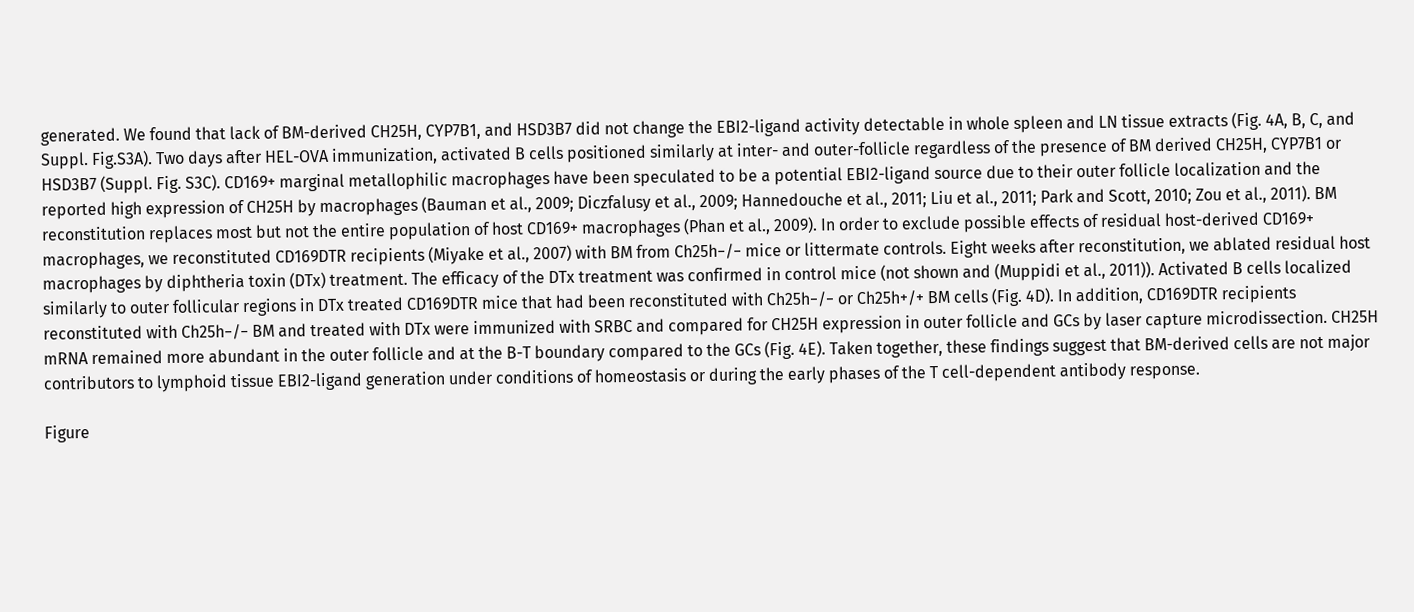generated. We found that lack of BM-derived CH25H, CYP7B1, and HSD3B7 did not change the EBI2-ligand activity detectable in whole spleen and LN tissue extracts (Fig. 4A, B, C, and Suppl. Fig.S3A). Two days after HEL-OVA immunization, activated B cells positioned similarly at inter- and outer-follicle regardless of the presence of BM derived CH25H, CYP7B1 or HSD3B7 (Suppl. Fig. S3C). CD169+ marginal metallophilic macrophages have been speculated to be a potential EBI2-ligand source due to their outer follicle localization and the reported high expression of CH25H by macrophages (Bauman et al., 2009; Diczfalusy et al., 2009; Hannedouche et al., 2011; Liu et al., 2011; Park and Scott, 2010; Zou et al., 2011). BM reconstitution replaces most but not the entire population of host CD169+ macrophages (Phan et al., 2009). In order to exclude possible effects of residual host-derived CD169+ macrophages, we reconstituted CD169DTR recipients (Miyake et al., 2007) with BM from Ch25h−/− mice or littermate controls. Eight weeks after reconstitution, we ablated residual host macrophages by diphtheria toxin (DTx) treatment. The efficacy of the DTx treatment was confirmed in control mice (not shown and (Muppidi et al., 2011)). Activated B cells localized similarly to outer follicular regions in DTx treated CD169DTR mice that had been reconstituted with Ch25h−/− or Ch25h+/+ BM cells (Fig. 4D). In addition, CD169DTR recipients reconstituted with Ch25h−/− BM and treated with DTx were immunized with SRBC and compared for CH25H expression in outer follicle and GCs by laser capture microdissection. CH25H mRNA remained more abundant in the outer follicle and at the B-T boundary compared to the GCs (Fig. 4E). Taken together, these findings suggest that BM-derived cells are not major contributors to lymphoid tissue EBI2-ligand generation under conditions of homeostasis or during the early phases of the T cell-dependent antibody response.

Figure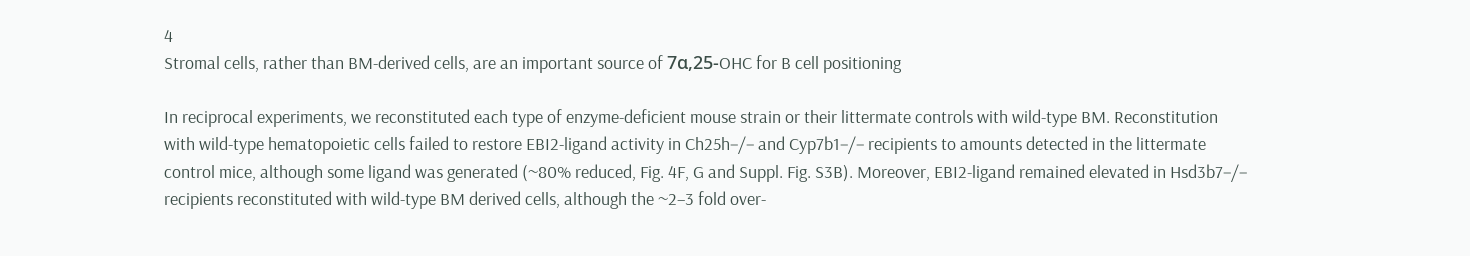4
Stromal cells, rather than BM-derived cells, are an important source of 7α,25-OHC for B cell positioning

In reciprocal experiments, we reconstituted each type of enzyme-deficient mouse strain or their littermate controls with wild-type BM. Reconstitution with wild-type hematopoietic cells failed to restore EBI2-ligand activity in Ch25h−/− and Cyp7b1−/− recipients to amounts detected in the littermate control mice, although some ligand was generated (~80% reduced, Fig. 4F, G and Suppl. Fig. S3B). Moreover, EBI2-ligand remained elevated in Hsd3b7−/− recipients reconstituted with wild-type BM derived cells, although the ~2–3 fold over-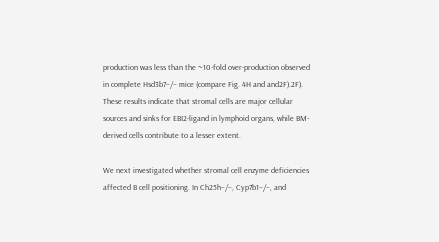production was less than the ~10-fold over-production observed in complete Hsd3b7−/− mice (compare Fig. 4H and and2F).2F). These results indicate that stromal cells are major cellular sources and sinks for EBI2-ligand in lymphoid organs, while BM-derived cells contribute to a lesser extent.

We next investigated whether stromal cell enzyme deficiencies affected B cell positioning. In Ch25h−/−, Cyp7b1−/−, and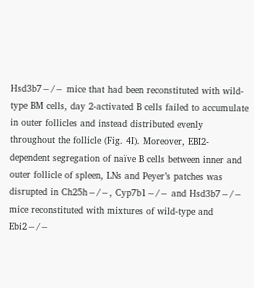Hsd3b7−/− mice that had been reconstituted with wild-type BM cells, day 2-activated B cells failed to accumulate in outer follicles and instead distributed evenly throughout the follicle (Fig. 4I). Moreover, EBI2-dependent segregation of naïve B cells between inner and outer follicle of spleen, LNs and Peyer’s patches was disrupted in Ch25h−/−, Cyp7b1−/− and Hsd3b7−/− mice reconstituted with mixtures of wild-type and Ebi2−/−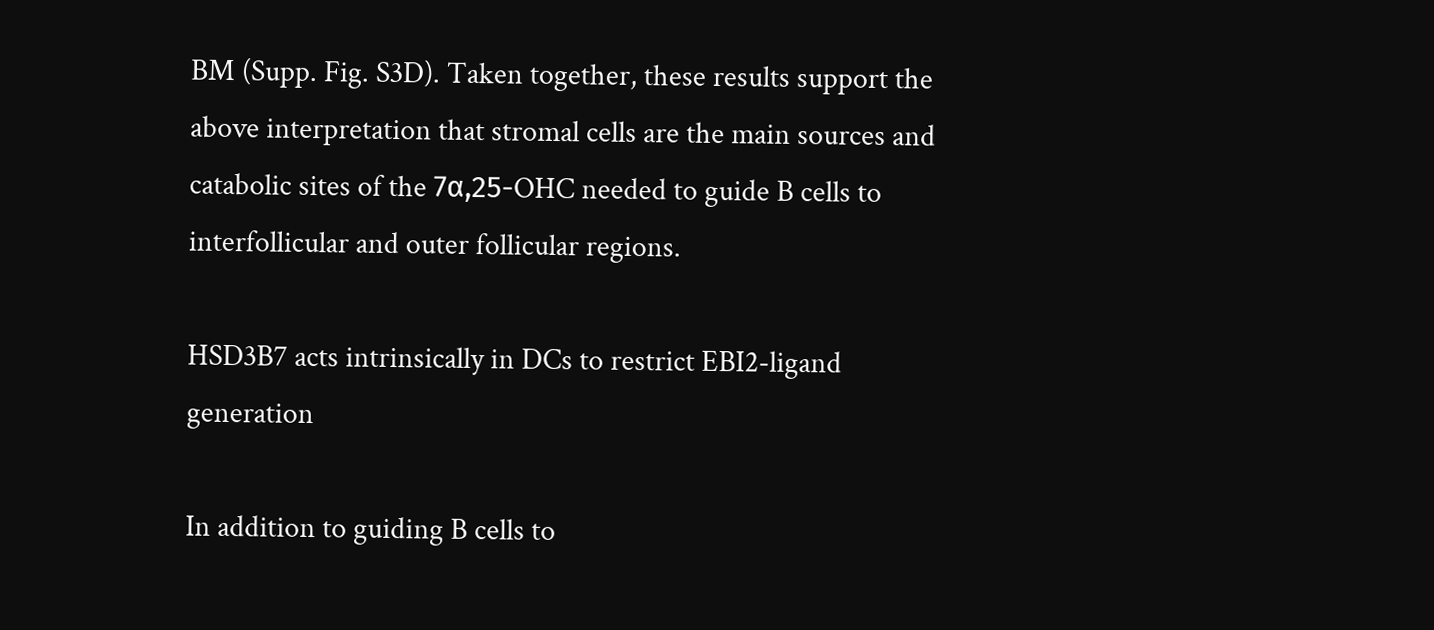BM (Supp. Fig. S3D). Taken together, these results support the above interpretation that stromal cells are the main sources and catabolic sites of the 7α,25-OHC needed to guide B cells to interfollicular and outer follicular regions.

HSD3B7 acts intrinsically in DCs to restrict EBI2-ligand generation

In addition to guiding B cells to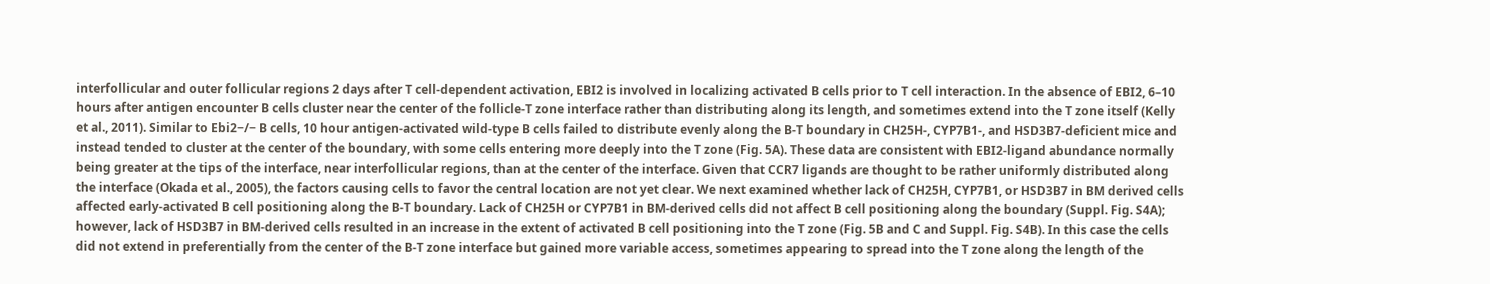interfollicular and outer follicular regions 2 days after T cell-dependent activation, EBI2 is involved in localizing activated B cells prior to T cell interaction. In the absence of EBI2, 6–10 hours after antigen encounter B cells cluster near the center of the follicle-T zone interface rather than distributing along its length, and sometimes extend into the T zone itself (Kelly et al., 2011). Similar to Ebi2−/− B cells, 10 hour antigen-activated wild-type B cells failed to distribute evenly along the B-T boundary in CH25H-, CYP7B1-, and HSD3B7-deficient mice and instead tended to cluster at the center of the boundary, with some cells entering more deeply into the T zone (Fig. 5A). These data are consistent with EBI2-ligand abundance normally being greater at the tips of the interface, near interfollicular regions, than at the center of the interface. Given that CCR7 ligands are thought to be rather uniformly distributed along the interface (Okada et al., 2005), the factors causing cells to favor the central location are not yet clear. We next examined whether lack of CH25H, CYP7B1, or HSD3B7 in BM derived cells affected early-activated B cell positioning along the B-T boundary. Lack of CH25H or CYP7B1 in BM-derived cells did not affect B cell positioning along the boundary (Suppl. Fig. S4A); however, lack of HSD3B7 in BM-derived cells resulted in an increase in the extent of activated B cell positioning into the T zone (Fig. 5B and C and Suppl. Fig. S4B). In this case the cells did not extend in preferentially from the center of the B-T zone interface but gained more variable access, sometimes appearing to spread into the T zone along the length of the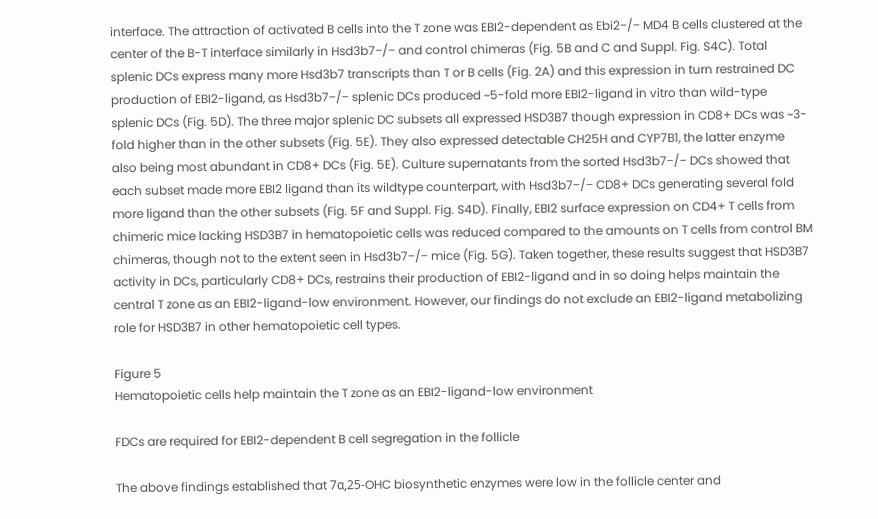interface. The attraction of activated B cells into the T zone was EBI2-dependent as Ebi2−/− MD4 B cells clustered at the center of the B-T interface similarly in Hsd3b7−/− and control chimeras (Fig. 5B and C and Suppl. Fig. S4C). Total splenic DCs express many more Hsd3b7 transcripts than T or B cells (Fig. 2A) and this expression in turn restrained DC production of EBI2-ligand, as Hsd3b7−/− splenic DCs produced ~5-fold more EBI2-ligand in vitro than wild-type splenic DCs (Fig. 5D). The three major splenic DC subsets all expressed HSD3B7 though expression in CD8+ DCs was ~3-fold higher than in the other subsets (Fig. 5E). They also expressed detectable CH25H and CYP7B1, the latter enzyme also being most abundant in CD8+ DCs (Fig. 5E). Culture supernatants from the sorted Hsd3b7−/− DCs showed that each subset made more EBI2 ligand than its wildtype counterpart, with Hsd3b7−/− CD8+ DCs generating several fold more ligand than the other subsets (Fig. 5F and Suppl. Fig. S4D). Finally, EBI2 surface expression on CD4+ T cells from chimeric mice lacking HSD3B7 in hematopoietic cells was reduced compared to the amounts on T cells from control BM chimeras, though not to the extent seen in Hsd3b7−/− mice (Fig. 5G). Taken together, these results suggest that HSD3B7 activity in DCs, particularly CD8+ DCs, restrains their production of EBI2-ligand and in so doing helps maintain the central T zone as an EBI2-ligand-low environment. However, our findings do not exclude an EBI2-ligand metabolizing role for HSD3B7 in other hematopoietic cell types.

Figure 5
Hematopoietic cells help maintain the T zone as an EBI2-ligand-low environment

FDCs are required for EBI2-dependent B cell segregation in the follicle

The above findings established that 7α,25-OHC biosynthetic enzymes were low in the follicle center and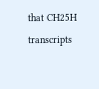that CH25H transcripts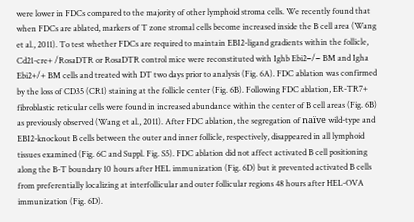were lower in FDCs compared to the majority of other lymphoid stroma cells. We recently found that when FDCs are ablated, markers of T zone stromal cells become increased inside the B cell area (Wang et al., 2011). To test whether FDCs are required to maintain EBI2-ligand gradients within the follicle, Cd21-cre+ /RosaDTR or RosaDTR control mice were reconstituted with Ighb Ebi2−/− BM and Igha Ebi2+/+ BM cells and treated with DT two days prior to analysis (Fig. 6A). FDC ablation was confirmed by the loss of CD35 (CR1) staining at the follicle center (Fig. 6B). Following FDC ablation, ER-TR7+ fibroblastic reticular cells were found in increased abundance within the center of B cell areas (Fig. 6B) as previously observed (Wang et al., 2011). After FDC ablation, the segregation of naïve wild-type and EBI2-knockout B cells between the outer and inner follicle, respectively, disappeared in all lymphoid tissues examined (Fig. 6C and Suppl. Fig. S5). FDC ablation did not affect activated B cell positioning along the B-T boundary 10 hours after HEL immunization (Fig. 6D) but it prevented activated B cells from preferentially localizing at interfollicular and outer follicular regions 48 hours after HEL-OVA immunization (Fig. 6D).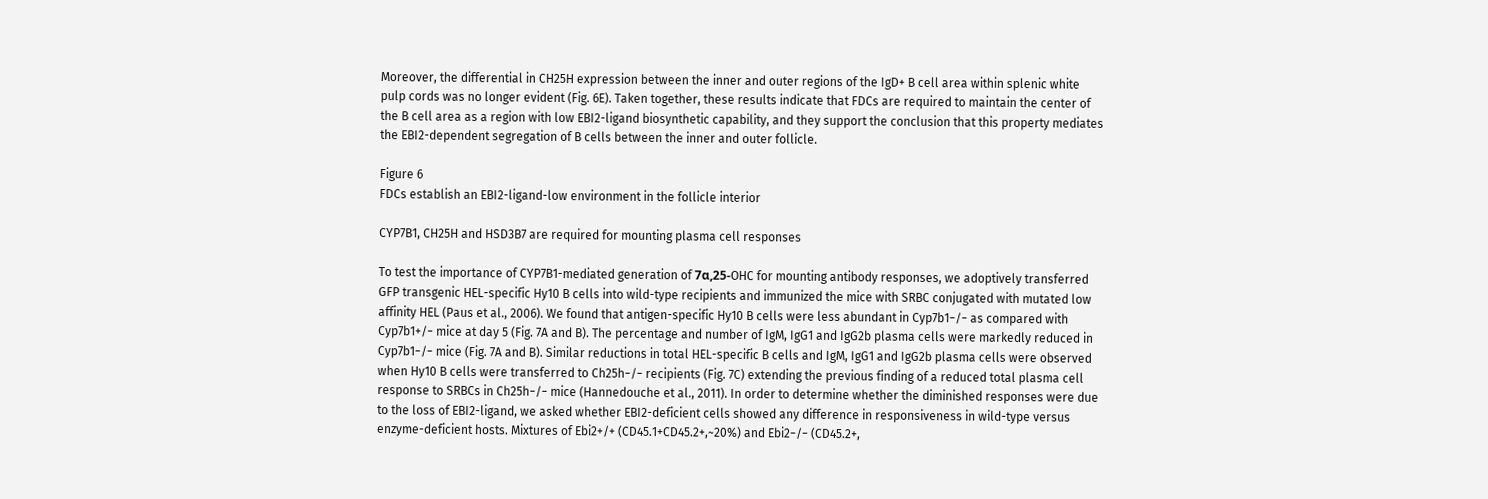Moreover, the differential in CH25H expression between the inner and outer regions of the IgD+ B cell area within splenic white pulp cords was no longer evident (Fig. 6E). Taken together, these results indicate that FDCs are required to maintain the center of the B cell area as a region with low EBI2-ligand biosynthetic capability, and they support the conclusion that this property mediates the EBI2-dependent segregation of B cells between the inner and outer follicle.

Figure 6
FDCs establish an EBI2-ligand-low environment in the follicle interior

CYP7B1, CH25H and HSD3B7 are required for mounting plasma cell responses

To test the importance of CYP7B1-mediated generation of 7α,25-OHC for mounting antibody responses, we adoptively transferred GFP transgenic HEL-specific Hy10 B cells into wild-type recipients and immunized the mice with SRBC conjugated with mutated low affinity HEL (Paus et al., 2006). We found that antigen-specific Hy10 B cells were less abundant in Cyp7b1−/− as compared with Cyp7b1+/− mice at day 5 (Fig. 7A and B). The percentage and number of IgM, IgG1 and IgG2b plasma cells were markedly reduced in Cyp7b1−/− mice (Fig. 7A and B). Similar reductions in total HEL-specific B cells and IgM, IgG1 and IgG2b plasma cells were observed when Hy10 B cells were transferred to Ch25h−/− recipients (Fig. 7C) extending the previous finding of a reduced total plasma cell response to SRBCs in Ch25h−/− mice (Hannedouche et al., 2011). In order to determine whether the diminished responses were due to the loss of EBI2-ligand, we asked whether EBI2-deficient cells showed any difference in responsiveness in wild-type versus enzyme-deficient hosts. Mixtures of Ebi2+/+ (CD45.1+CD45.2+,~20%) and Ebi2−/− (CD45.2+,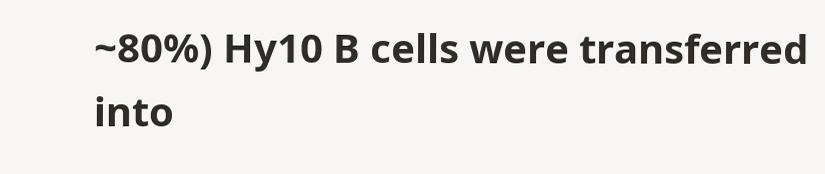~80%) Hy10 B cells were transferred into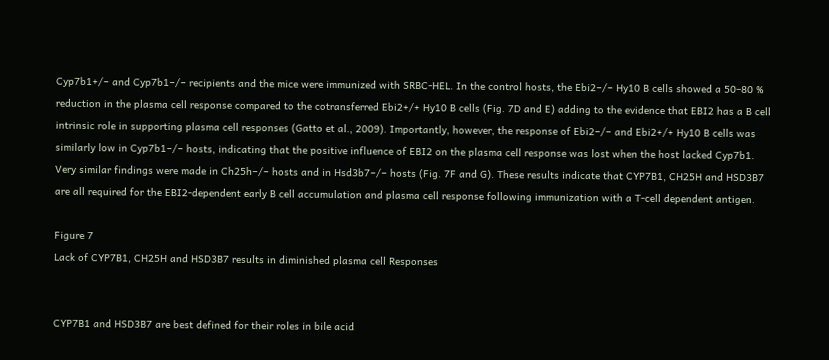Cyp7b1+/− and Cyp7b1−/− recipients and the mice were immunized with SRBC-HEL. In the control hosts, the Ebi2−/− Hy10 B cells showed a 50–80 % reduction in the plasma cell response compared to the cotransferred Ebi2+/+ Hy10 B cells (Fig. 7D and E) adding to the evidence that EBI2 has a B cell intrinsic role in supporting plasma cell responses (Gatto et al., 2009). Importantly, however, the response of Ebi2−/− and Ebi2+/+ Hy10 B cells was similarly low in Cyp7b1−/− hosts, indicating that the positive influence of EBI2 on the plasma cell response was lost when the host lacked Cyp7b1. Very similar findings were made in Ch25h−/− hosts and in Hsd3b7−/− hosts (Fig. 7F and G). These results indicate that CYP7B1, CH25H and HSD3B7 are all required for the EBI2-dependent early B cell accumulation and plasma cell response following immunization with a T-cell dependent antigen.

Figure 7
Lack of CYP7B1, CH25H and HSD3B7 results in diminished plasma cell Responses


CYP7B1 and HSD3B7 are best defined for their roles in bile acid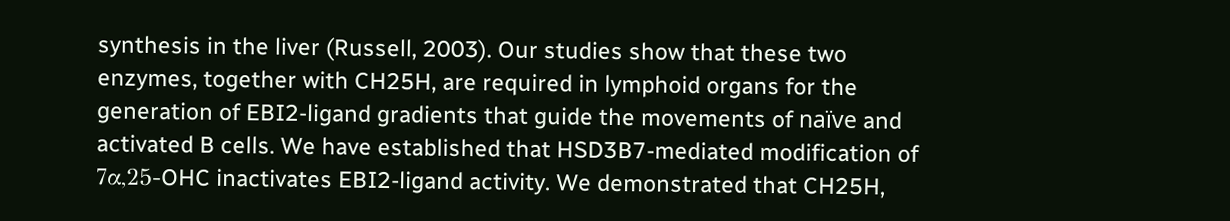synthesis in the liver (Russell, 2003). Our studies show that these two enzymes, together with CH25H, are required in lymphoid organs for the generation of EBI2-ligand gradients that guide the movements of naïve and activated B cells. We have established that HSD3B7-mediated modification of 7α,25-OHC inactivates EBI2-ligand activity. We demonstrated that CH25H,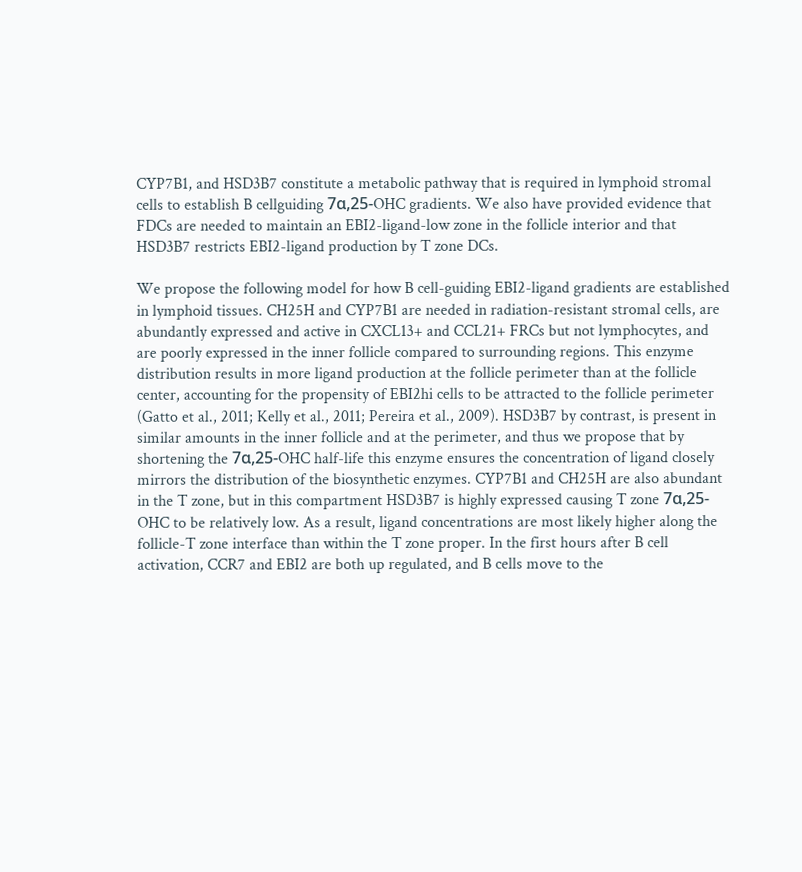CYP7B1, and HSD3B7 constitute a metabolic pathway that is required in lymphoid stromal cells to establish B cellguiding 7α,25-OHC gradients. We also have provided evidence that FDCs are needed to maintain an EBI2-ligand-low zone in the follicle interior and that HSD3B7 restricts EBI2-ligand production by T zone DCs.

We propose the following model for how B cell-guiding EBI2-ligand gradients are established in lymphoid tissues. CH25H and CYP7B1 are needed in radiation-resistant stromal cells, are abundantly expressed and active in CXCL13+ and CCL21+ FRCs but not lymphocytes, and are poorly expressed in the inner follicle compared to surrounding regions. This enzyme distribution results in more ligand production at the follicle perimeter than at the follicle center, accounting for the propensity of EBI2hi cells to be attracted to the follicle perimeter (Gatto et al., 2011; Kelly et al., 2011; Pereira et al., 2009). HSD3B7 by contrast, is present in similar amounts in the inner follicle and at the perimeter, and thus we propose that by shortening the 7α,25-OHC half-life this enzyme ensures the concentration of ligand closely mirrors the distribution of the biosynthetic enzymes. CYP7B1 and CH25H are also abundant in the T zone, but in this compartment HSD3B7 is highly expressed causing T zone 7α,25-OHC to be relatively low. As a result, ligand concentrations are most likely higher along the follicle-T zone interface than within the T zone proper. In the first hours after B cell activation, CCR7 and EBI2 are both up regulated, and B cells move to the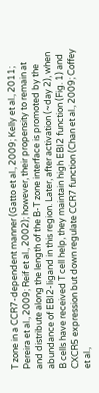T zone in a CCR7-dependent manner (Gatto et al., 2009; Kelly et al., 2011; Pereira et al., 2009; Reif et al., 2002); however, their propensity to remain at and distribute along the length of the B-T zone interface is promoted by the abundance of EBI2-ligand in this region. Later, after activation (~day 2), when B cells have received T cell help, they maintain high EBI2 function (Fig. 1) and CXCR5 expression but down regulate CCR7 function (Chan et al., 2009; Coffey et al.,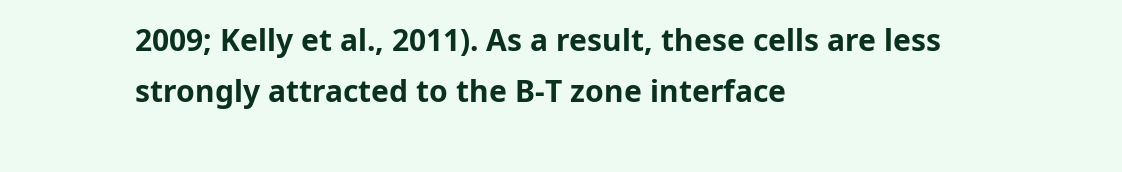2009; Kelly et al., 2011). As a result, these cells are less strongly attracted to the B-T zone interface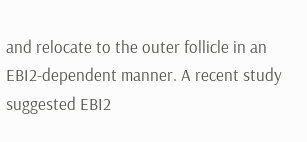and relocate to the outer follicle in an EBI2-dependent manner. A recent study suggested EBI2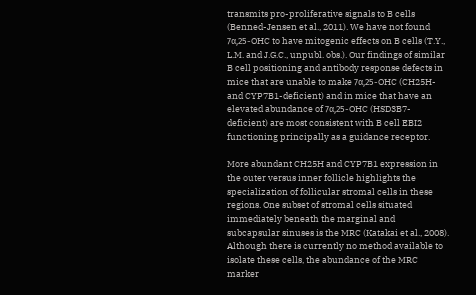transmits pro-proliferative signals to B cells (Benned-Jensen et al., 2011). We have not found 7α,25-OHC to have mitogenic effects on B cells (T.Y., L.M. and J.G.C., unpubl. obs.). Our findings of similar B cell positioning and antibody response defects in mice that are unable to make 7α,25-OHC (CH25H- and CYP7B1-deficient) and in mice that have an elevated abundance of 7α,25-OHC (HSD3B7-deficient) are most consistent with B cell EBI2 functioning principally as a guidance receptor.

More abundant CH25H and CYP7B1 expression in the outer versus inner follicle highlights the specialization of follicular stromal cells in these regions. One subset of stromal cells situated immediately beneath the marginal and subcapsular sinuses is the MRC (Katakai et al., 2008). Although there is currently no method available to isolate these cells, the abundance of the MRC marker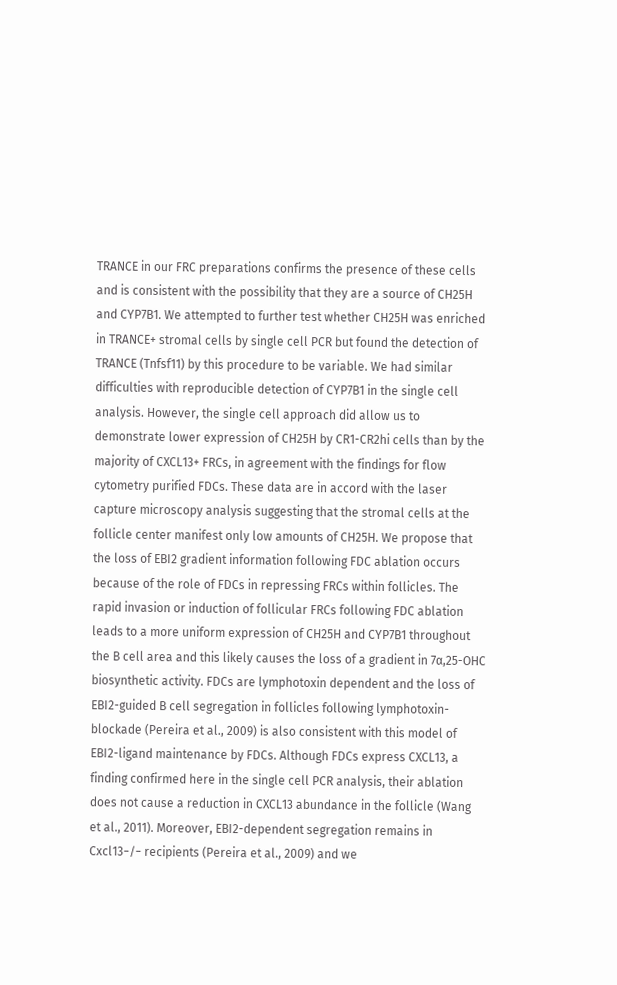TRANCE in our FRC preparations confirms the presence of these cells and is consistent with the possibility that they are a source of CH25H and CYP7B1. We attempted to further test whether CH25H was enriched in TRANCE+ stromal cells by single cell PCR but found the detection of TRANCE (Tnfsf11) by this procedure to be variable. We had similar difficulties with reproducible detection of CYP7B1 in the single cell analysis. However, the single cell approach did allow us to demonstrate lower expression of CH25H by CR1-CR2hi cells than by the majority of CXCL13+ FRCs, in agreement with the findings for flow cytometry purified FDCs. These data are in accord with the laser capture microscopy analysis suggesting that the stromal cells at the follicle center manifest only low amounts of CH25H. We propose that the loss of EBI2 gradient information following FDC ablation occurs because of the role of FDCs in repressing FRCs within follicles. The rapid invasion or induction of follicular FRCs following FDC ablation leads to a more uniform expression of CH25H and CYP7B1 throughout the B cell area and this likely causes the loss of a gradient in 7α,25-OHC biosynthetic activity. FDCs are lymphotoxin dependent and the loss of EBI2-guided B cell segregation in follicles following lymphotoxin-blockade (Pereira et al., 2009) is also consistent with this model of EBI2-ligand maintenance by FDCs. Although FDCs express CXCL13, a finding confirmed here in the single cell PCR analysis, their ablation does not cause a reduction in CXCL13 abundance in the follicle (Wang et al., 2011). Moreover, EBI2-dependent segregation remains in Cxcl13−/− recipients (Pereira et al., 2009) and we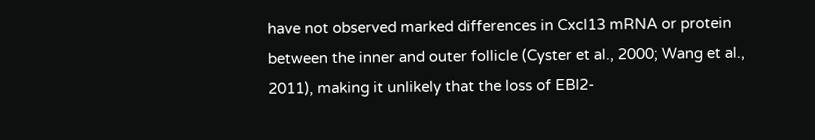have not observed marked differences in Cxcl13 mRNA or protein between the inner and outer follicle (Cyster et al., 2000; Wang et al., 2011), making it unlikely that the loss of EBI2-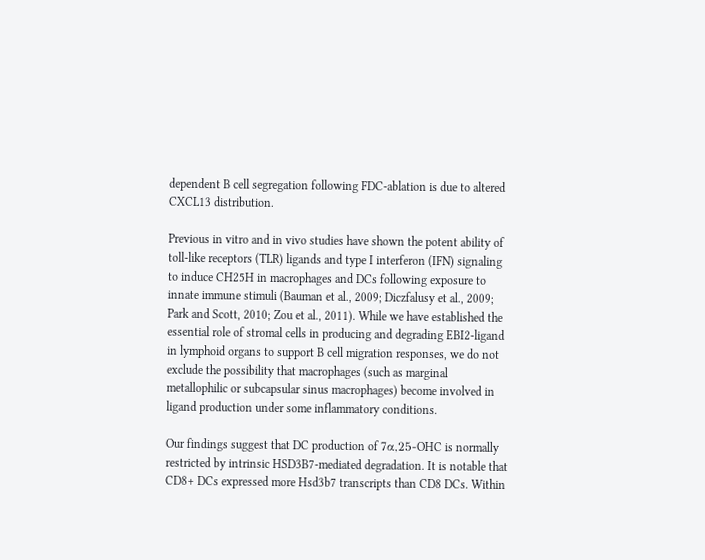dependent B cell segregation following FDC-ablation is due to altered CXCL13 distribution.

Previous in vitro and in vivo studies have shown the potent ability of toll-like receptors (TLR) ligands and type I interferon (IFN) signaling to induce CH25H in macrophages and DCs following exposure to innate immune stimuli (Bauman et al., 2009; Diczfalusy et al., 2009; Park and Scott, 2010; Zou et al., 2011). While we have established the essential role of stromal cells in producing and degrading EBI2-ligand in lymphoid organs to support B cell migration responses, we do not exclude the possibility that macrophages (such as marginal metallophilic or subcapsular sinus macrophages) become involved in ligand production under some inflammatory conditions.

Our findings suggest that DC production of 7α,25-OHC is normally restricted by intrinsic HSD3B7-mediated degradation. It is notable that CD8+ DCs expressed more Hsd3b7 transcripts than CD8 DCs. Within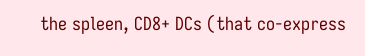the spleen, CD8+ DCs (that co-express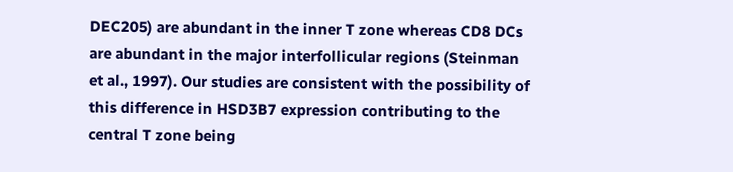DEC205) are abundant in the inner T zone whereas CD8 DCs are abundant in the major interfollicular regions (Steinman et al., 1997). Our studies are consistent with the possibility of this difference in HSD3B7 expression contributing to the central T zone being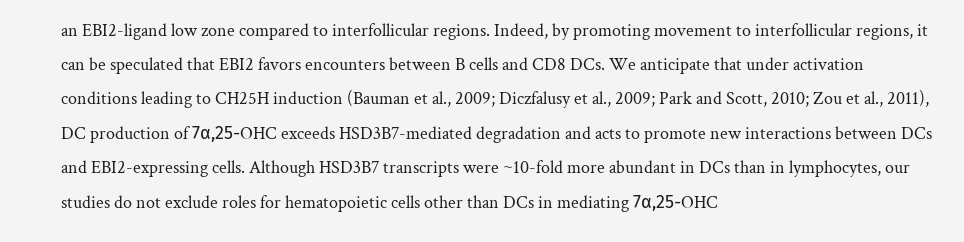an EBI2-ligand low zone compared to interfollicular regions. Indeed, by promoting movement to interfollicular regions, it can be speculated that EBI2 favors encounters between B cells and CD8 DCs. We anticipate that under activation conditions leading to CH25H induction (Bauman et al., 2009; Diczfalusy et al., 2009; Park and Scott, 2010; Zou et al., 2011), DC production of 7α,25-OHC exceeds HSD3B7-mediated degradation and acts to promote new interactions between DCs and EBI2-expressing cells. Although HSD3B7 transcripts were ~10-fold more abundant in DCs than in lymphocytes, our studies do not exclude roles for hematopoietic cells other than DCs in mediating 7α,25-OHC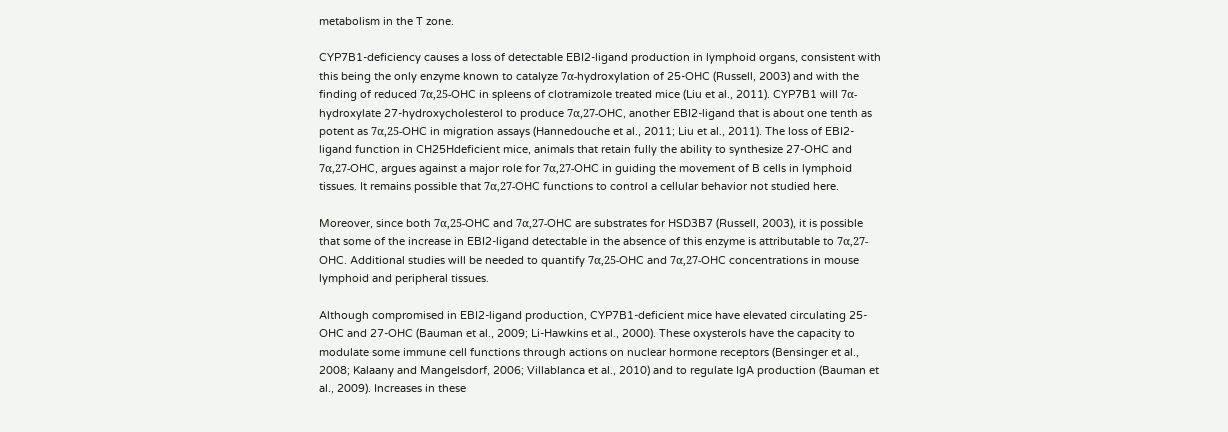metabolism in the T zone.

CYP7B1-deficiency causes a loss of detectable EBI2-ligand production in lymphoid organs, consistent with this being the only enzyme known to catalyze 7α-hydroxylation of 25-OHC (Russell, 2003) and with the finding of reduced 7α,25-OHC in spleens of clotramizole treated mice (Liu et al., 2011). CYP7B1 will 7α-hydroxylate 27-hydroxycholesterol to produce 7α,27-OHC, another EBI2-ligand that is about one tenth as potent as 7α,25-OHC in migration assays (Hannedouche et al., 2011; Liu et al., 2011). The loss of EBI2-ligand function in CH25Hdeficient mice, animals that retain fully the ability to synthesize 27-OHC and 7α,27-OHC, argues against a major role for 7α,27-OHC in guiding the movement of B cells in lymphoid tissues. It remains possible that 7α,27-OHC functions to control a cellular behavior not studied here.

Moreover, since both 7α,25-OHC and 7α,27-OHC are substrates for HSD3B7 (Russell, 2003), it is possible that some of the increase in EBI2-ligand detectable in the absence of this enzyme is attributable to 7α,27-OHC. Additional studies will be needed to quantify 7α,25-OHC and 7α,27-OHC concentrations in mouse lymphoid and peripheral tissues.

Although compromised in EBI2-ligand production, CYP7B1-deficient mice have elevated circulating 25-OHC and 27-OHC (Bauman et al., 2009; Li-Hawkins et al., 2000). These oxysterols have the capacity to modulate some immune cell functions through actions on nuclear hormone receptors (Bensinger et al., 2008; Kalaany and Mangelsdorf, 2006; Villablanca et al., 2010) and to regulate IgA production (Bauman et al., 2009). Increases in these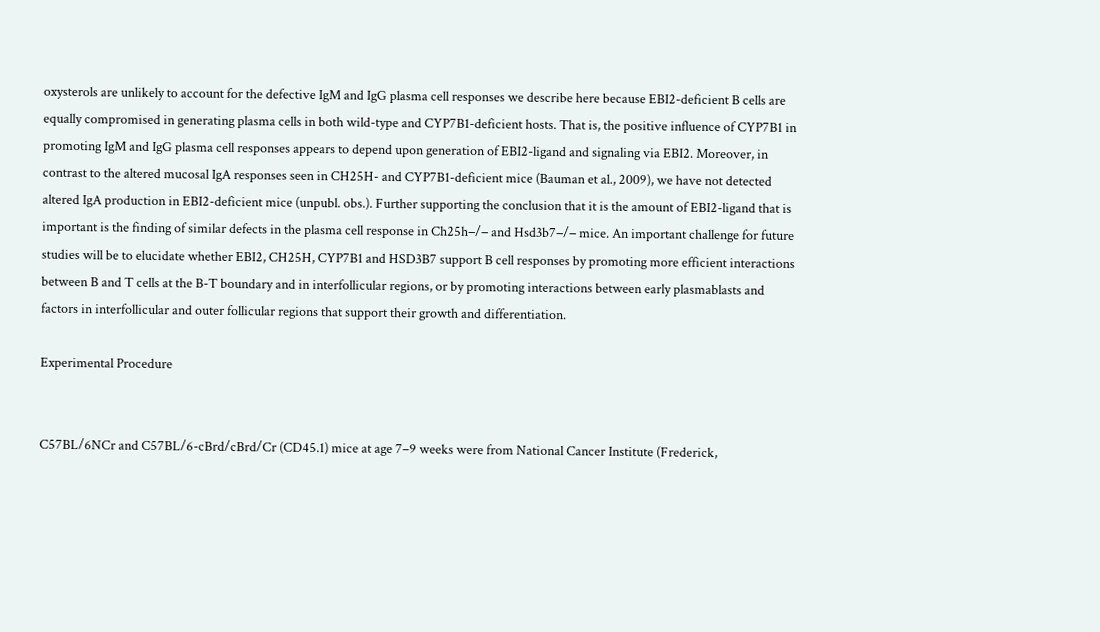oxysterols are unlikely to account for the defective IgM and IgG plasma cell responses we describe here because EBI2-deficient B cells are equally compromised in generating plasma cells in both wild-type and CYP7B1-deficient hosts. That is, the positive influence of CYP7B1 in promoting IgM and IgG plasma cell responses appears to depend upon generation of EBI2-ligand and signaling via EBI2. Moreover, in contrast to the altered mucosal IgA responses seen in CH25H- and CYP7B1-deficient mice (Bauman et al., 2009), we have not detected altered IgA production in EBI2-deficient mice (unpubl. obs.). Further supporting the conclusion that it is the amount of EBI2-ligand that is important is the finding of similar defects in the plasma cell response in Ch25h−/− and Hsd3b7−/− mice. An important challenge for future studies will be to elucidate whether EBI2, CH25H, CYP7B1 and HSD3B7 support B cell responses by promoting more efficient interactions between B and T cells at the B-T boundary and in interfollicular regions, or by promoting interactions between early plasmablasts and factors in interfollicular and outer follicular regions that support their growth and differentiation.

Experimental Procedure


C57BL/6NCr and C57BL/6-cBrd/cBrd/Cr (CD45.1) mice at age 7–9 weeks were from National Cancer Institute (Frederick,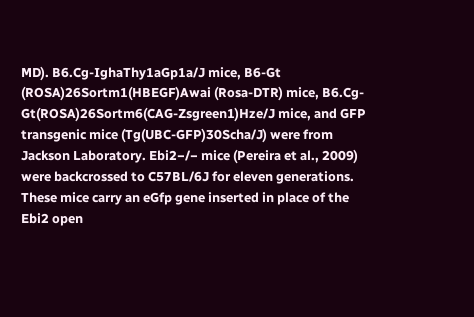MD). B6.Cg-IghaThy1aGp1a/J mice, B6-Gt (ROSA)26Sortm1(HBEGF)Awai (Rosa-DTR) mice, B6.Cg-Gt(ROSA)26Sortm6(CAG-Zsgreen1)Hze/J mice, and GFP transgenic mice (Tg(UBC-GFP)30Scha/J) were from Jackson Laboratory. Ebi2−/− mice (Pereira et al., 2009) were backcrossed to C57BL/6J for eleven generations. These mice carry an eGfp gene inserted in place of the Ebi2 open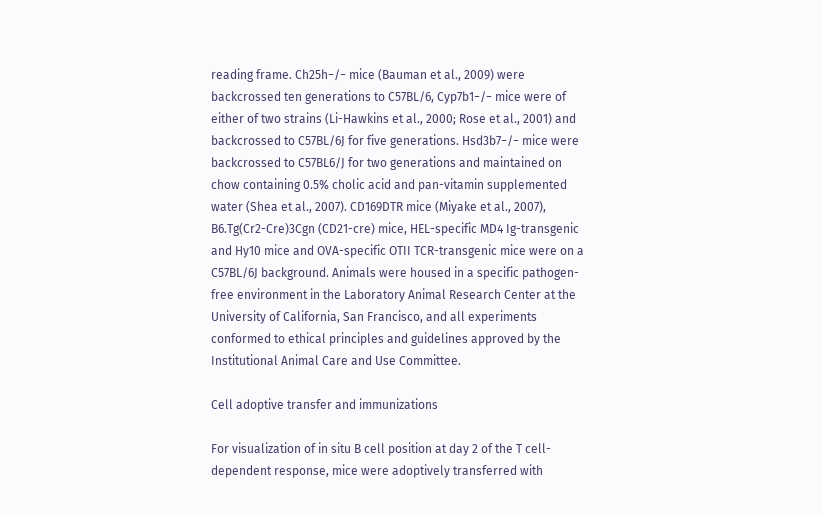reading frame. Ch25h−/− mice (Bauman et al., 2009) were backcrossed ten generations to C57BL/6, Cyp7b1−/− mice were of either of two strains (Li-Hawkins et al., 2000; Rose et al., 2001) and backcrossed to C57BL/6J for five generations. Hsd3b7−/− mice were backcrossed to C57BL6/J for two generations and maintained on chow containing 0.5% cholic acid and pan-vitamin supplemented water (Shea et al., 2007). CD169DTR mice (Miyake et al., 2007), B6.Tg(Cr2-Cre)3Cgn (CD21-cre) mice, HEL-specific MD4 Ig-transgenic and Hy10 mice and OVA-specific OTII TCR-transgenic mice were on a C57BL/6J background. Animals were housed in a specific pathogen-free environment in the Laboratory Animal Research Center at the University of California, San Francisco, and all experiments conformed to ethical principles and guidelines approved by the Institutional Animal Care and Use Committee.

Cell adoptive transfer and immunizations

For visualization of in situ B cell position at day 2 of the T cell-dependent response, mice were adoptively transferred with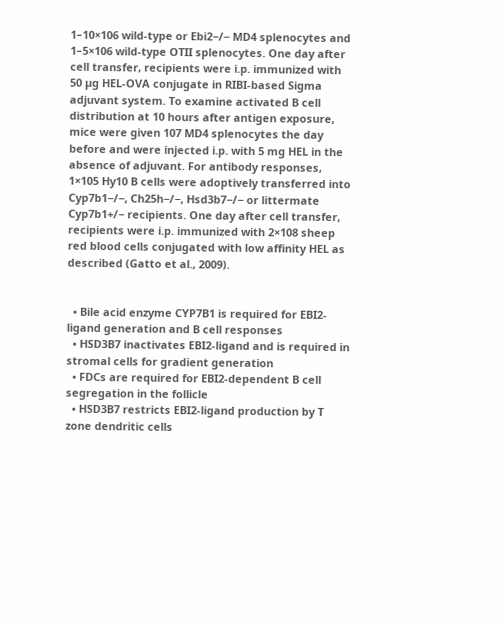1–10×106 wild-type or Ebi2−/− MD4 splenocytes and 1–5×106 wild-type OTII splenocytes. One day after cell transfer, recipients were i.p. immunized with 50 µg HEL-OVA conjugate in RIBI-based Sigma adjuvant system. To examine activated B cell distribution at 10 hours after antigen exposure, mice were given 107 MD4 splenocytes the day before and were injected i.p. with 5 mg HEL in the absence of adjuvant. For antibody responses, 1×105 Hy10 B cells were adoptively transferred into Cyp7b1−/−, Ch25h−/−, Hsd3b7−/− or littermate Cyp7b1+/− recipients. One day after cell transfer, recipients were i.p. immunized with 2×108 sheep red blood cells conjugated with low affinity HEL as described (Gatto et al., 2009).


  • Bile acid enzyme CYP7B1 is required for EBI2-ligand generation and B cell responses
  • HSD3B7 inactivates EBI2-ligand and is required in stromal cells for gradient generation
  • FDCs are required for EBI2-dependent B cell segregation in the follicle
  • HSD3B7 restricts EBI2-ligand production by T zone dendritic cells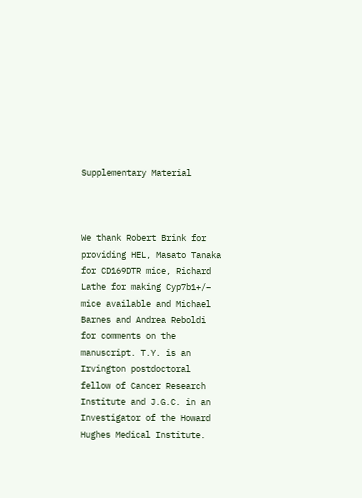Supplementary Material



We thank Robert Brink for providing HEL, Masato Tanaka for CD169DTR mice, Richard Lathe for making Cyp7b1+/− mice available and Michael Barnes and Andrea Reboldi for comments on the manuscript. T.Y. is an Irvington postdoctoral fellow of Cancer Research Institute and J.G.C. in an Investigator of the Howard Hughes Medical Institute.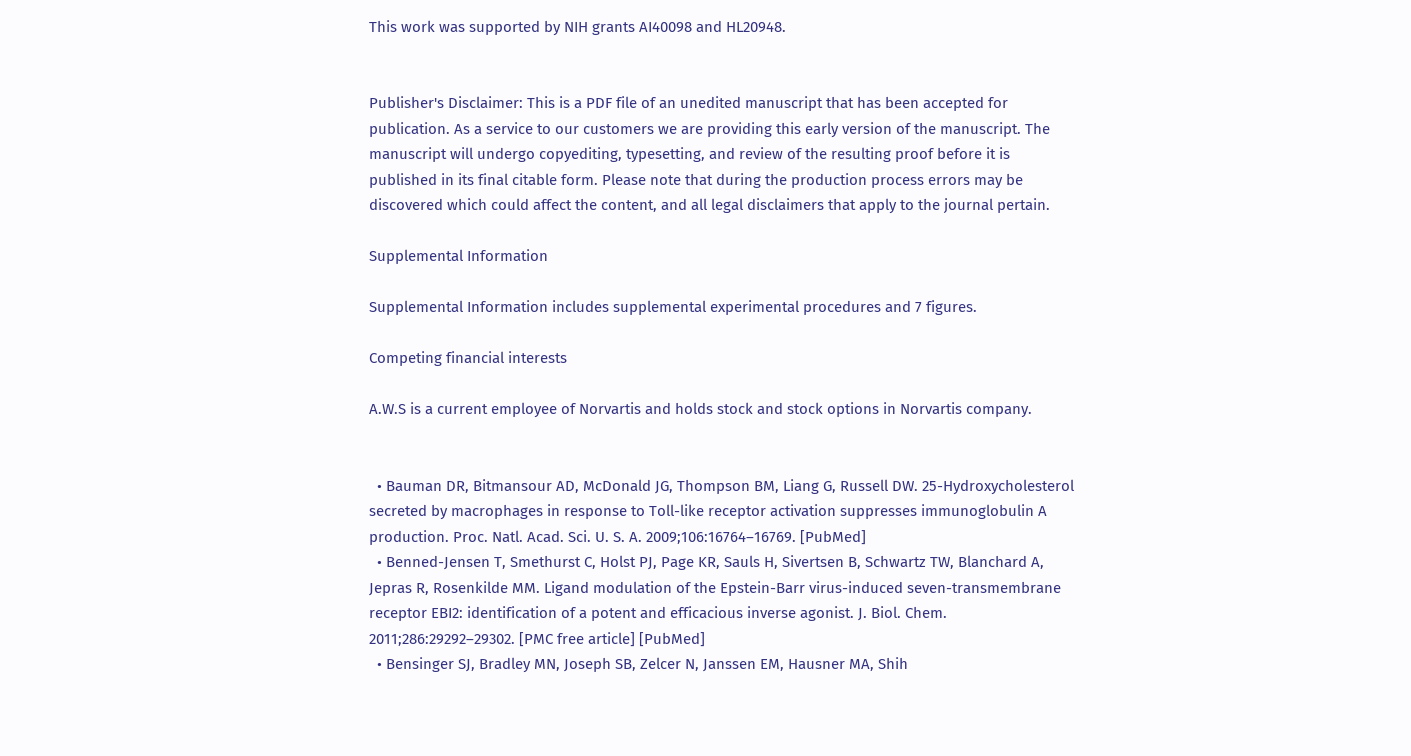This work was supported by NIH grants AI40098 and HL20948.


Publisher's Disclaimer: This is a PDF file of an unedited manuscript that has been accepted for publication. As a service to our customers we are providing this early version of the manuscript. The manuscript will undergo copyediting, typesetting, and review of the resulting proof before it is published in its final citable form. Please note that during the production process errors may be discovered which could affect the content, and all legal disclaimers that apply to the journal pertain.

Supplemental Information

Supplemental Information includes supplemental experimental procedures and 7 figures.

Competing financial interests

A.W.S is a current employee of Norvartis and holds stock and stock options in Norvartis company.


  • Bauman DR, Bitmansour AD, McDonald JG, Thompson BM, Liang G, Russell DW. 25-Hydroxycholesterol secreted by macrophages in response to Toll-like receptor activation suppresses immunoglobulin A production. Proc. Natl. Acad. Sci. U. S. A. 2009;106:16764–16769. [PubMed]
  • Benned-Jensen T, Smethurst C, Holst PJ, Page KR, Sauls H, Sivertsen B, Schwartz TW, Blanchard A, Jepras R, Rosenkilde MM. Ligand modulation of the Epstein-Barr virus-induced seven-transmembrane receptor EBI2: identification of a potent and efficacious inverse agonist. J. Biol. Chem. 2011;286:29292–29302. [PMC free article] [PubMed]
  • Bensinger SJ, Bradley MN, Joseph SB, Zelcer N, Janssen EM, Hausner MA, Shih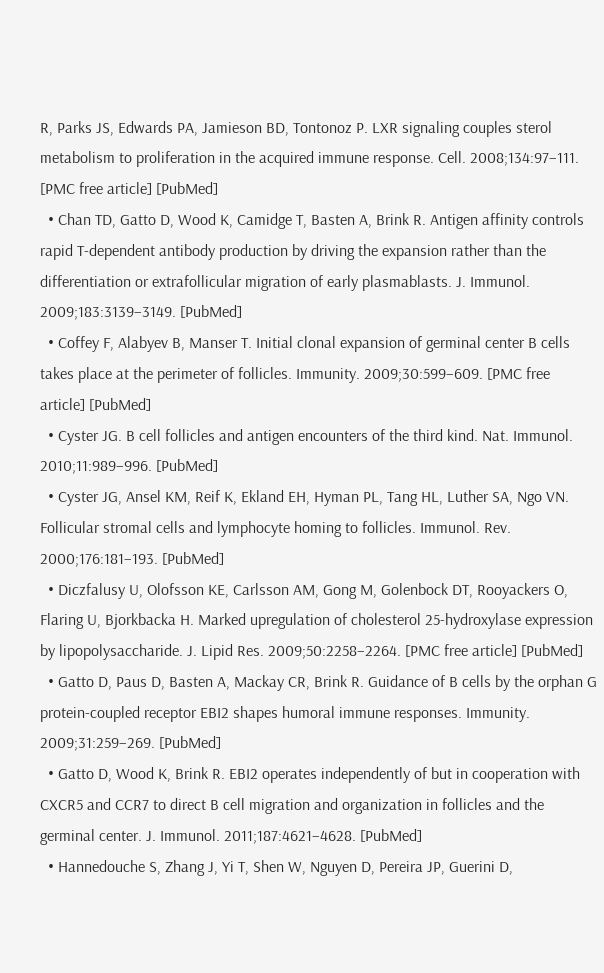R, Parks JS, Edwards PA, Jamieson BD, Tontonoz P. LXR signaling couples sterol metabolism to proliferation in the acquired immune response. Cell. 2008;134:97–111. [PMC free article] [PubMed]
  • Chan TD, Gatto D, Wood K, Camidge T, Basten A, Brink R. Antigen affinity controls rapid T-dependent antibody production by driving the expansion rather than the differentiation or extrafollicular migration of early plasmablasts. J. Immunol. 2009;183:3139–3149. [PubMed]
  • Coffey F, Alabyev B, Manser T. Initial clonal expansion of germinal center B cells takes place at the perimeter of follicles. Immunity. 2009;30:599–609. [PMC free article] [PubMed]
  • Cyster JG. B cell follicles and antigen encounters of the third kind. Nat. Immunol. 2010;11:989–996. [PubMed]
  • Cyster JG, Ansel KM, Reif K, Ekland EH, Hyman PL, Tang HL, Luther SA, Ngo VN. Follicular stromal cells and lymphocyte homing to follicles. Immunol. Rev. 2000;176:181–193. [PubMed]
  • Diczfalusy U, Olofsson KE, Carlsson AM, Gong M, Golenbock DT, Rooyackers O, Flaring U, Bjorkbacka H. Marked upregulation of cholesterol 25-hydroxylase expression by lipopolysaccharide. J. Lipid Res. 2009;50:2258–2264. [PMC free article] [PubMed]
  • Gatto D, Paus D, Basten A, Mackay CR, Brink R. Guidance of B cells by the orphan G protein-coupled receptor EBI2 shapes humoral immune responses. Immunity. 2009;31:259–269. [PubMed]
  • Gatto D, Wood K, Brink R. EBI2 operates independently of but in cooperation with CXCR5 and CCR7 to direct B cell migration and organization in follicles and the germinal center. J. Immunol. 2011;187:4621–4628. [PubMed]
  • Hannedouche S, Zhang J, Yi T, Shen W, Nguyen D, Pereira JP, Guerini D,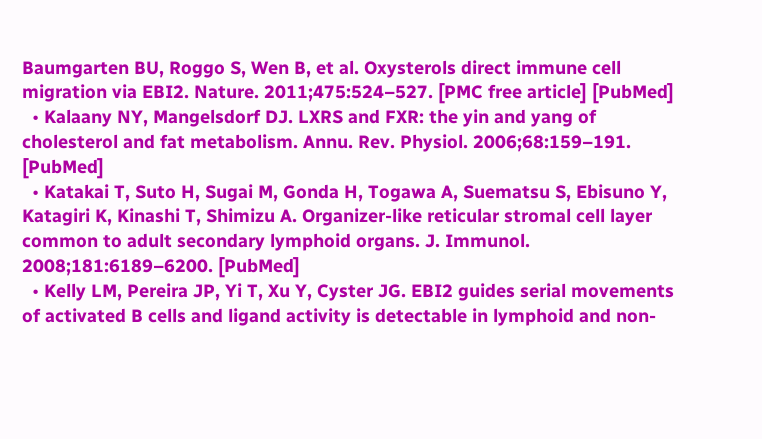Baumgarten BU, Roggo S, Wen B, et al. Oxysterols direct immune cell migration via EBI2. Nature. 2011;475:524–527. [PMC free article] [PubMed]
  • Kalaany NY, Mangelsdorf DJ. LXRS and FXR: the yin and yang of cholesterol and fat metabolism. Annu. Rev. Physiol. 2006;68:159–191. [PubMed]
  • Katakai T, Suto H, Sugai M, Gonda H, Togawa A, Suematsu S, Ebisuno Y, Katagiri K, Kinashi T, Shimizu A. Organizer-like reticular stromal cell layer common to adult secondary lymphoid organs. J. Immunol. 2008;181:6189–6200. [PubMed]
  • Kelly LM, Pereira JP, Yi T, Xu Y, Cyster JG. EBI2 guides serial movements of activated B cells and ligand activity is detectable in lymphoid and non-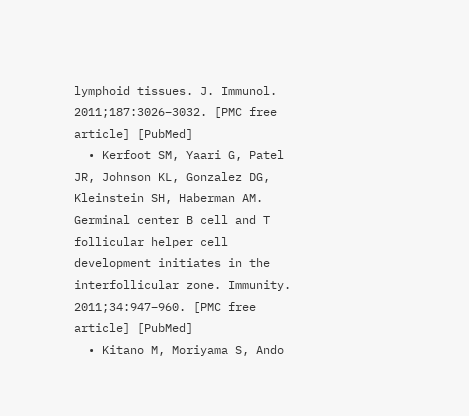lymphoid tissues. J. Immunol. 2011;187:3026–3032. [PMC free article] [PubMed]
  • Kerfoot SM, Yaari G, Patel JR, Johnson KL, Gonzalez DG, Kleinstein SH, Haberman AM. Germinal center B cell and T follicular helper cell development initiates in the interfollicular zone. Immunity. 2011;34:947–960. [PMC free article] [PubMed]
  • Kitano M, Moriyama S, Ando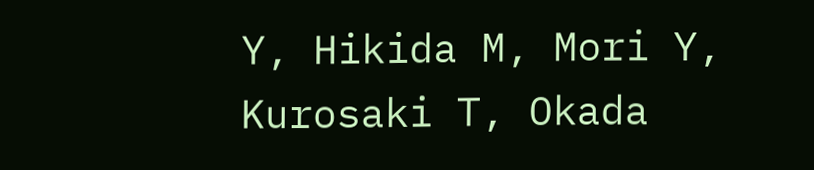Y, Hikida M, Mori Y, Kurosaki T, Okada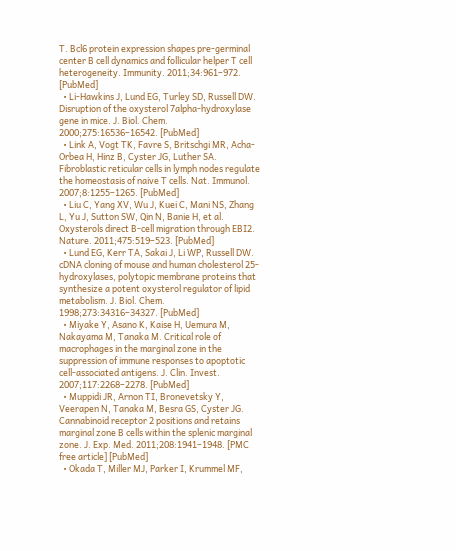T. Bcl6 protein expression shapes pre-germinal center B cell dynamics and follicular helper T cell heterogeneity. Immunity. 2011;34:961–972. [PubMed]
  • Li-Hawkins J, Lund EG, Turley SD, Russell DW. Disruption of the oxysterol 7alpha-hydroxylase gene in mice. J. Biol. Chem. 2000;275:16536–16542. [PubMed]
  • Link A, Vogt TK, Favre S, Britschgi MR, Acha-Orbea H, Hinz B, Cyster JG, Luther SA. Fibroblastic reticular cells in lymph nodes regulate the homeostasis of naive T cells. Nat. Immunol. 2007;8:1255–1265. [PubMed]
  • Liu C, Yang XV, Wu J, Kuei C, Mani NS, Zhang L, Yu J, Sutton SW, Qin N, Banie H, et al. Oxysterols direct B-cell migration through EBI2. Nature. 2011;475:519–523. [PubMed]
  • Lund EG, Kerr TA, Sakai J, Li WP, Russell DW. cDNA cloning of mouse and human cholesterol 25-hydroxylases, polytopic membrane proteins that synthesize a potent oxysterol regulator of lipid metabolism. J. Biol. Chem. 1998;273:34316–34327. [PubMed]
  • Miyake Y, Asano K, Kaise H, Uemura M, Nakayama M, Tanaka M. Critical role of macrophages in the marginal zone in the suppression of immune responses to apoptotic cell-associated antigens. J. Clin. Invest. 2007;117:2268–2278. [PubMed]
  • Muppidi JR, Arnon TI, Bronevetsky Y, Veerapen N, Tanaka M, Besra GS, Cyster JG. Cannabinoid receptor 2 positions and retains marginal zone B cells within the splenic marginal zone. J. Exp. Med. 2011;208:1941–1948. [PMC free article] [PubMed]
  • Okada T, Miller MJ, Parker I, Krummel MF,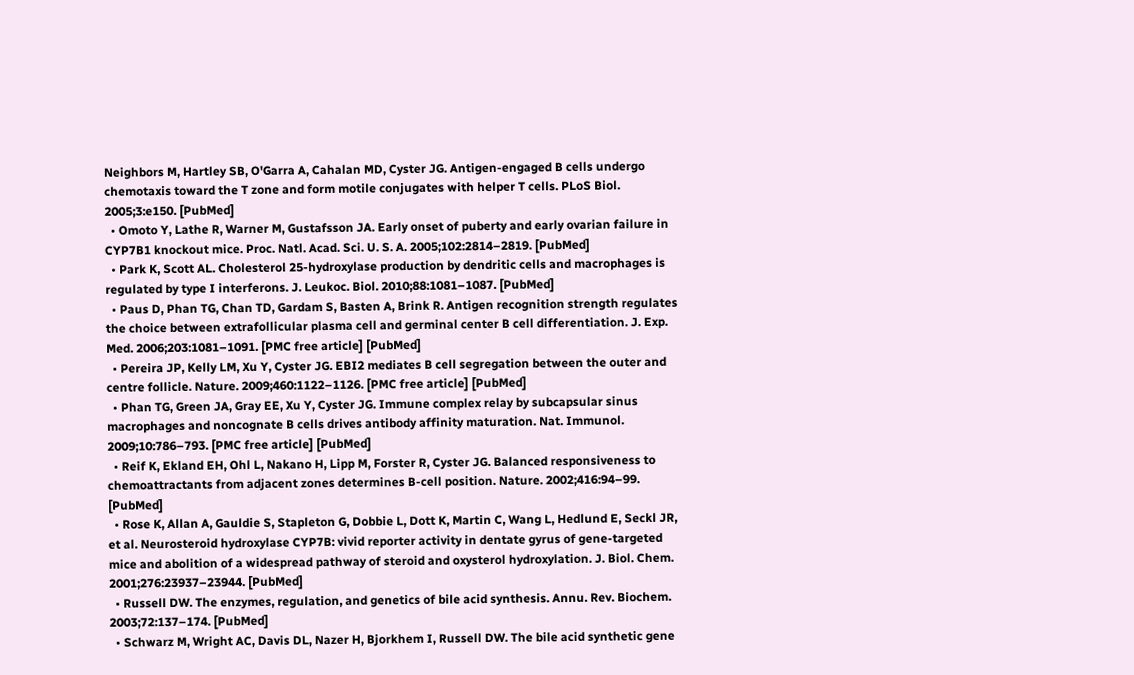Neighbors M, Hartley SB, O'Garra A, Cahalan MD, Cyster JG. Antigen-engaged B cells undergo chemotaxis toward the T zone and form motile conjugates with helper T cells. PLoS Biol. 2005;3:e150. [PubMed]
  • Omoto Y, Lathe R, Warner M, Gustafsson JA. Early onset of puberty and early ovarian failure in CYP7B1 knockout mice. Proc. Natl. Acad. Sci. U. S. A. 2005;102:2814–2819. [PubMed]
  • Park K, Scott AL. Cholesterol 25-hydroxylase production by dendritic cells and macrophages is regulated by type I interferons. J. Leukoc. Biol. 2010;88:1081–1087. [PubMed]
  • Paus D, Phan TG, Chan TD, Gardam S, Basten A, Brink R. Antigen recognition strength regulates the choice between extrafollicular plasma cell and germinal center B cell differentiation. J. Exp. Med. 2006;203:1081–1091. [PMC free article] [PubMed]
  • Pereira JP, Kelly LM, Xu Y, Cyster JG. EBI2 mediates B cell segregation between the outer and centre follicle. Nature. 2009;460:1122–1126. [PMC free article] [PubMed]
  • Phan TG, Green JA, Gray EE, Xu Y, Cyster JG. Immune complex relay by subcapsular sinus macrophages and noncognate B cells drives antibody affinity maturation. Nat. Immunol. 2009;10:786–793. [PMC free article] [PubMed]
  • Reif K, Ekland EH, Ohl L, Nakano H, Lipp M, Forster R, Cyster JG. Balanced responsiveness to chemoattractants from adjacent zones determines B-cell position. Nature. 2002;416:94–99. [PubMed]
  • Rose K, Allan A, Gauldie S, Stapleton G, Dobbie L, Dott K, Martin C, Wang L, Hedlund E, Seckl JR, et al. Neurosteroid hydroxylase CYP7B: vivid reporter activity in dentate gyrus of gene-targeted mice and abolition of a widespread pathway of steroid and oxysterol hydroxylation. J. Biol. Chem. 2001;276:23937–23944. [PubMed]
  • Russell DW. The enzymes, regulation, and genetics of bile acid synthesis. Annu. Rev. Biochem. 2003;72:137–174. [PubMed]
  • Schwarz M, Wright AC, Davis DL, Nazer H, Bjorkhem I, Russell DW. The bile acid synthetic gene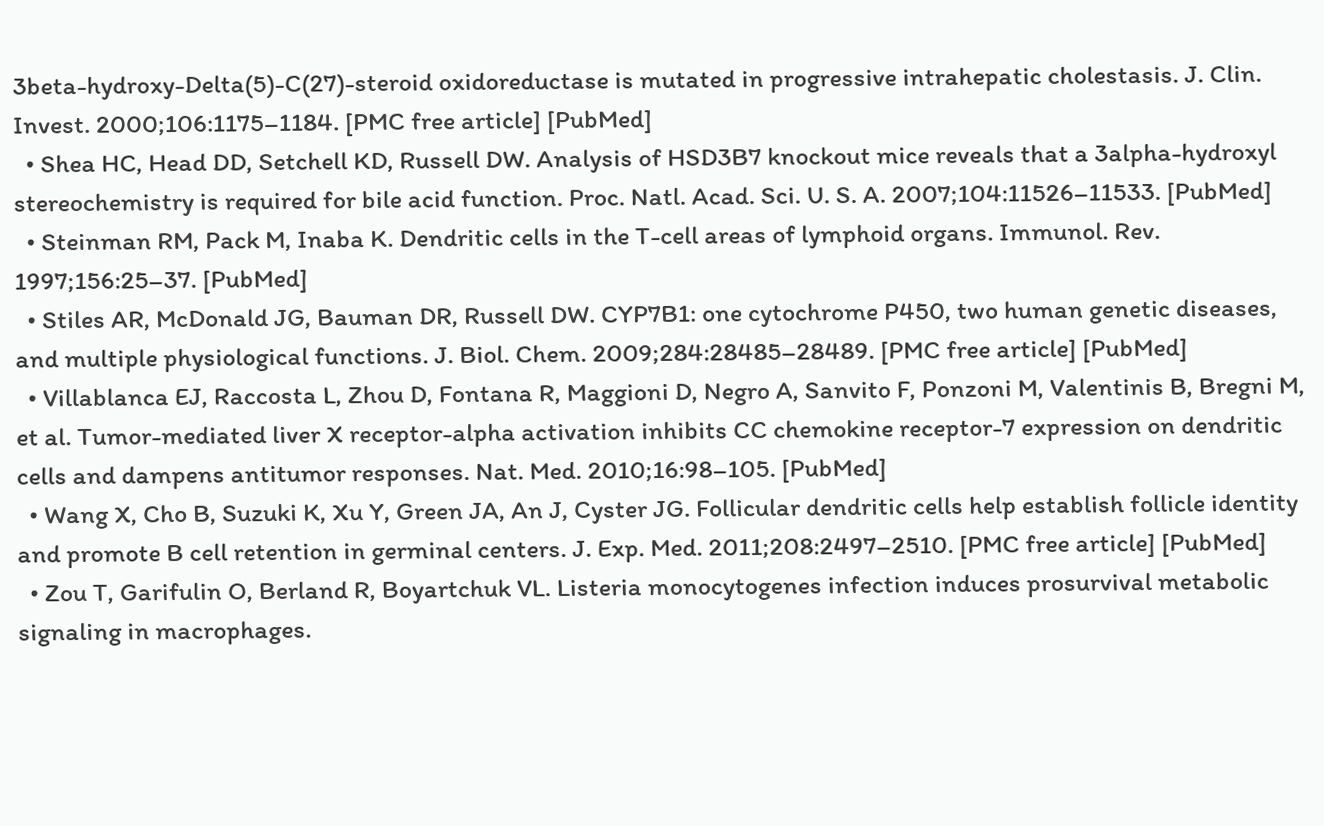3beta-hydroxy-Delta(5)-C(27)-steroid oxidoreductase is mutated in progressive intrahepatic cholestasis. J. Clin. Invest. 2000;106:1175–1184. [PMC free article] [PubMed]
  • Shea HC, Head DD, Setchell KD, Russell DW. Analysis of HSD3B7 knockout mice reveals that a 3alpha-hydroxyl stereochemistry is required for bile acid function. Proc. Natl. Acad. Sci. U. S. A. 2007;104:11526–11533. [PubMed]
  • Steinman RM, Pack M, Inaba K. Dendritic cells in the T-cell areas of lymphoid organs. Immunol. Rev. 1997;156:25–37. [PubMed]
  • Stiles AR, McDonald JG, Bauman DR, Russell DW. CYP7B1: one cytochrome P450, two human genetic diseases, and multiple physiological functions. J. Biol. Chem. 2009;284:28485–28489. [PMC free article] [PubMed]
  • Villablanca EJ, Raccosta L, Zhou D, Fontana R, Maggioni D, Negro A, Sanvito F, Ponzoni M, Valentinis B, Bregni M, et al. Tumor-mediated liver X receptor-alpha activation inhibits CC chemokine receptor-7 expression on dendritic cells and dampens antitumor responses. Nat. Med. 2010;16:98–105. [PubMed]
  • Wang X, Cho B, Suzuki K, Xu Y, Green JA, An J, Cyster JG. Follicular dendritic cells help establish follicle identity and promote B cell retention in germinal centers. J. Exp. Med. 2011;208:2497–2510. [PMC free article] [PubMed]
  • Zou T, Garifulin O, Berland R, Boyartchuk VL. Listeria monocytogenes infection induces prosurvival metabolic signaling in macrophages.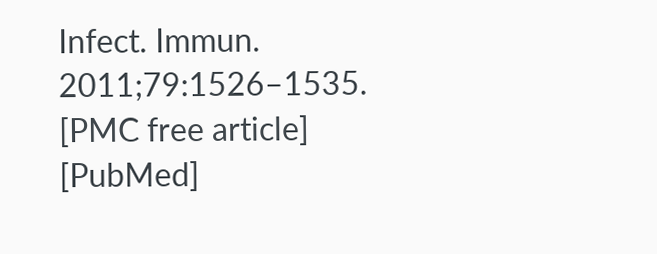Infect. Immun. 2011;79:1526–1535. [PMC free article] [PubMed]